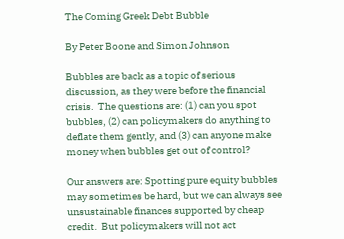The Coming Greek Debt Bubble

By Peter Boone and Simon Johnson

Bubbles are back as a topic of serious discussion, as they were before the financial crisis.  The questions are: (1) can you spot bubbles, (2) can policymakers do anything to deflate them gently, and (3) can anyone make money when bubbles get out of control?

Our answers are: Spotting pure equity bubbles may sometimes be hard, but we can always see unsustainable finances supported by cheap credit.  But policymakers will not act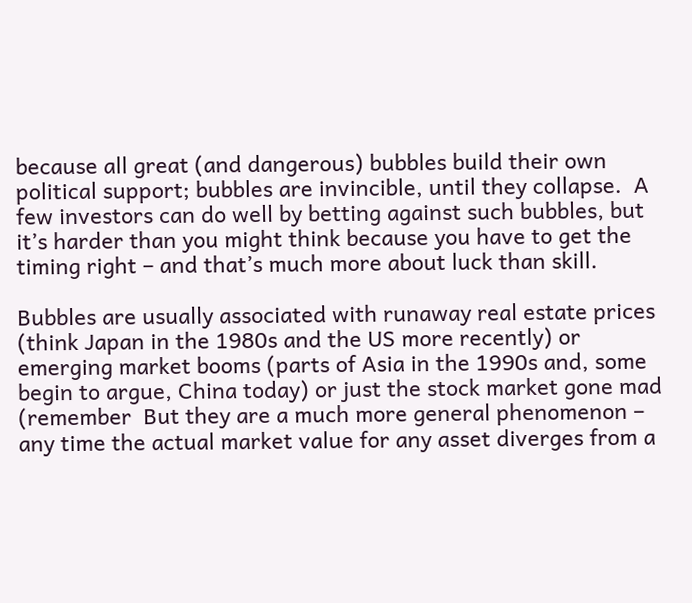because all great (and dangerous) bubbles build their own political support; bubbles are invincible, until they collapse.  A few investors can do well by betting against such bubbles, but it’s harder than you might think because you have to get the timing right – and that’s much more about luck than skill.

Bubbles are usually associated with runaway real estate prices (think Japan in the 1980s and the US more recently) or emerging market booms (parts of Asia in the 1990s and, some begin to argue, China today) or just the stock market gone mad (remember  But they are a much more general phenomenon – any time the actual market value for any asset diverges from a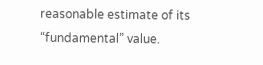reasonable estimate of its “fundamental” value.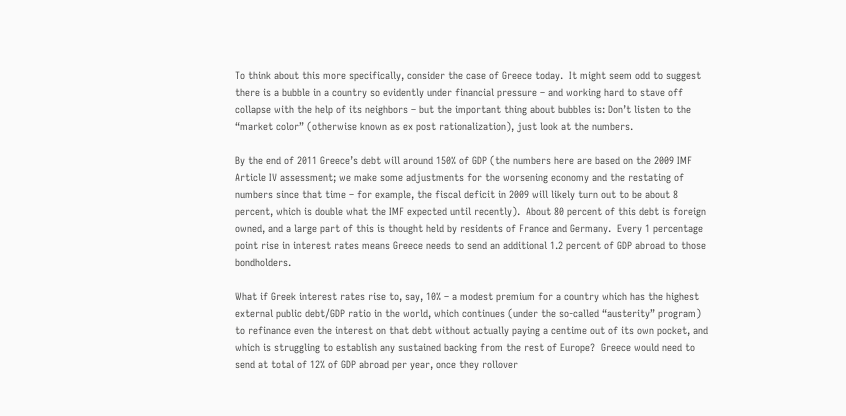To think about this more specifically, consider the case of Greece today.  It might seem odd to suggest there is a bubble in a country so evidently under financial pressure – and working hard to stave off collapse with the help of its neighbors – but the important thing about bubbles is: Don’t listen to the “market color” (otherwise known as ex post rationalization), just look at the numbers.

By the end of 2011 Greece’s debt will around 150% of GDP (the numbers here are based on the 2009 IMF Article IV assessment; we make some adjustments for the worsening economy and the restating of numbers since that time – for example, the fiscal deficit in 2009 will likely turn out to be about 8 percent, which is double what the IMF expected until recently).  About 80 percent of this debt is foreign owned, and a large part of this is thought held by residents of France and Germany.  Every 1 percentage point rise in interest rates means Greece needs to send an additional 1.2 percent of GDP abroad to those bondholders.

What if Greek interest rates rise to, say, 10% – a modest premium for a country which has the highest external public debt/GDP ratio in the world, which continues (under the so-called “austerity” program) to refinance even the interest on that debt without actually paying a centime out of its own pocket, and which is struggling to establish any sustained backing from the rest of Europe?  Greece would need to send at total of 12% of GDP abroad per year, once they rollover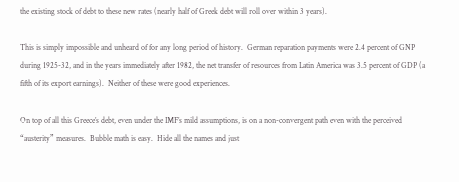the existing stock of debt to these new rates (nearly half of Greek debt will roll over within 3 years).

This is simply impossible and unheard of for any long period of history.  German reparation payments were 2.4 percent of GNP during 1925-32, and in the years immediately after 1982, the net transfer of resources from Latin America was 3.5 percent of GDP (a fifth of its export earnings).  Neither of these were good experiences.

On top of all this Greece’s debt, even under the IMF’s mild assumptions, is on a non-convergent path even with the perceived “austerity” measures.  Bubble math is easy.  Hide all the names and just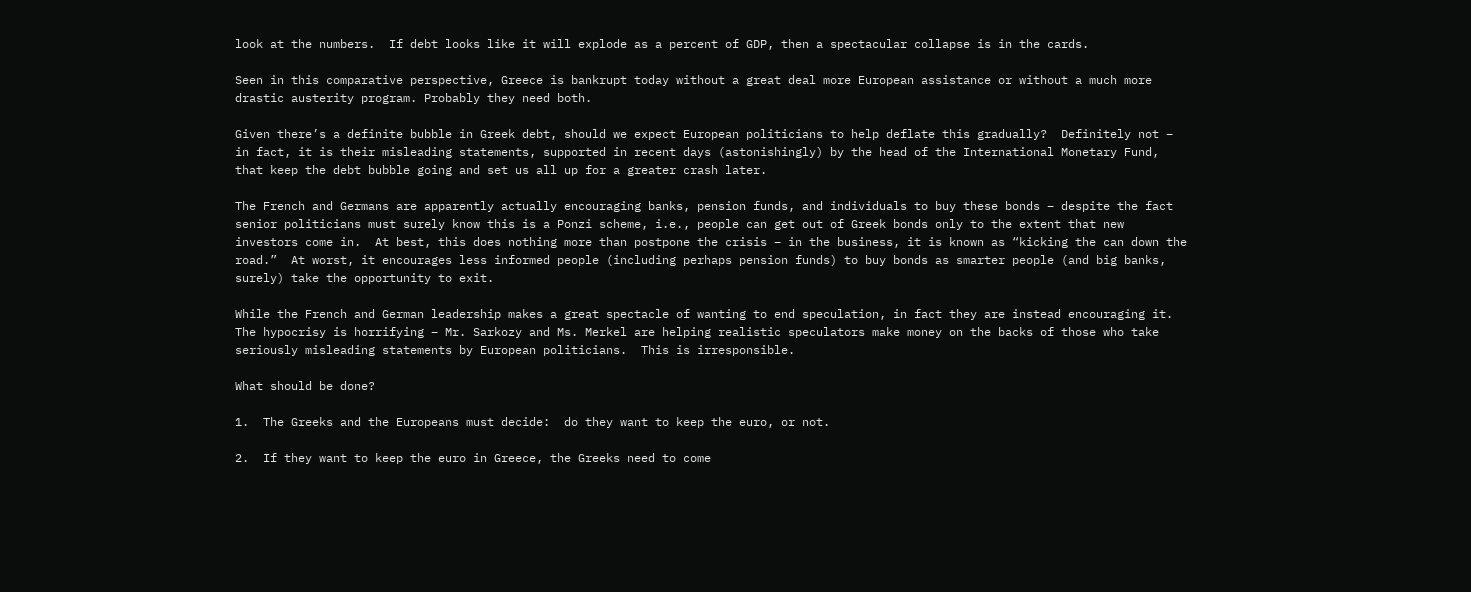look at the numbers.  If debt looks like it will explode as a percent of GDP, then a spectacular collapse is in the cards.

Seen in this comparative perspective, Greece is bankrupt today without a great deal more European assistance or without a much more drastic austerity program. Probably they need both.

Given there’s a definite bubble in Greek debt, should we expect European politicians to help deflate this gradually?  Definitely not – in fact, it is their misleading statements, supported in recent days (astonishingly) by the head of the International Monetary Fund, that keep the debt bubble going and set us all up for a greater crash later.

The French and Germans are apparently actually encouraging banks, pension funds, and individuals to buy these bonds – despite the fact senior politicians must surely know this is a Ponzi scheme, i.e., people can get out of Greek bonds only to the extent that new investors come in.  At best, this does nothing more than postpone the crisis – in the business, it is known as “kicking the can down the road.”  At worst, it encourages less informed people (including perhaps pension funds) to buy bonds as smarter people (and big banks, surely) take the opportunity to exit.

While the French and German leadership makes a great spectacle of wanting to end speculation, in fact they are instead encouraging it.  The hypocrisy is horrifying – Mr. Sarkozy and Ms. Merkel are helping realistic speculators make money on the backs of those who take seriously misleading statements by European politicians.  This is irresponsible.

What should be done?

1.  The Greeks and the Europeans must decide:  do they want to keep the euro, or not.

2.  If they want to keep the euro in Greece, the Greeks need to come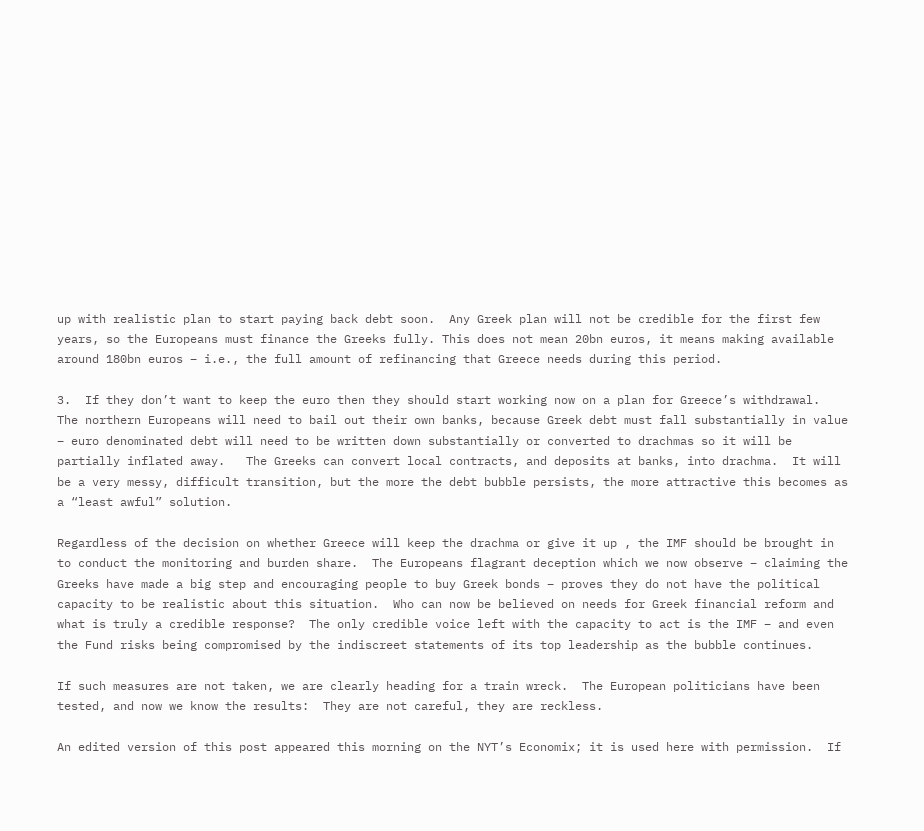up with realistic plan to start paying back debt soon.  Any Greek plan will not be credible for the first few years, so the Europeans must finance the Greeks fully. This does not mean 20bn euros, it means making available around 180bn euros – i.e., the full amount of refinancing that Greece needs during this period.

3.  If they don’t want to keep the euro then they should start working now on a plan for Greece’s withdrawal.  The northern Europeans will need to bail out their own banks, because Greek debt must fall substantially in value – euro denominated debt will need to be written down substantially or converted to drachmas so it will be partially inflated away.   The Greeks can convert local contracts, and deposits at banks, into drachma.  It will be a very messy, difficult transition, but the more the debt bubble persists, the more attractive this becomes as a “least awful” solution.

Regardless of the decision on whether Greece will keep the drachma or give it up , the IMF should be brought in to conduct the monitoring and burden share.  The Europeans flagrant deception which we now observe – claiming the Greeks have made a big step and encouraging people to buy Greek bonds – proves they do not have the political capacity to be realistic about this situation.  Who can now be believed on needs for Greek financial reform and what is truly a credible response?  The only credible voice left with the capacity to act is the IMF – and even the Fund risks being compromised by the indiscreet statements of its top leadership as the bubble continues.

If such measures are not taken, we are clearly heading for a train wreck.  The European politicians have been tested, and now we know the results:  They are not careful, they are reckless.

An edited version of this post appeared this morning on the NYT’s Economix; it is used here with permission.  If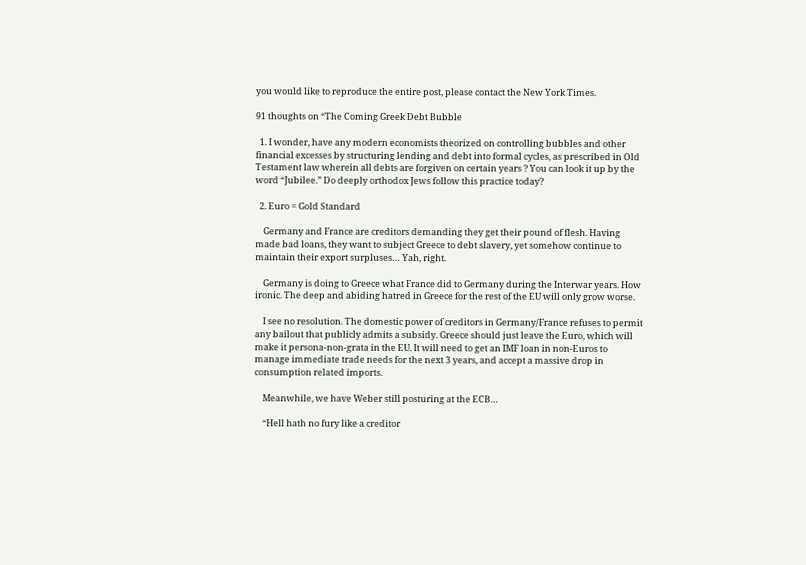you would like to reproduce the entire post, please contact the New York Times.

91 thoughts on “The Coming Greek Debt Bubble

  1. I wonder, have any modern economists theorized on controlling bubbles and other financial excesses by structuring lending and debt into formal cycles, as prescribed in Old Testament law wherein all debts are forgiven on certain years ? You can look it up by the word “Jubilee.” Do deeply orthodox Jews follow this practice today?

  2. Euro = Gold Standard

    Germany and France are creditors demanding they get their pound of flesh. Having made bad loans, they want to subject Greece to debt slavery, yet somehow continue to maintain their export surpluses… Yah, right.

    Germany is doing to Greece what France did to Germany during the Interwar years. How ironic. The deep and abiding hatred in Greece for the rest of the EU will only grow worse.

    I see no resolution. The domestic power of creditors in Germany/France refuses to permit any bailout that publicly admits a subsidy. Greece should just leave the Euro, which will make it persona-non-grata in the EU. It will need to get an IMF loan in non-Euros to manage immediate trade needs for the next 3 years, and accept a massive drop in consumption related imports.

    Meanwhile, we have Weber still posturing at the ECB…

    “Hell hath no fury like a creditor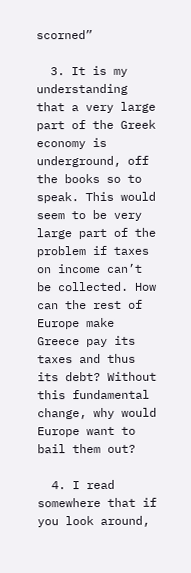scorned”

  3. It is my understanding that a very large part of the Greek economy is underground, off the books so to speak. This would seem to be very large part of the problem if taxes on income can’t be collected. How can the rest of Europe make Greece pay its taxes and thus its debt? Without this fundamental change, why would Europe want to bail them out?

  4. I read somewhere that if you look around,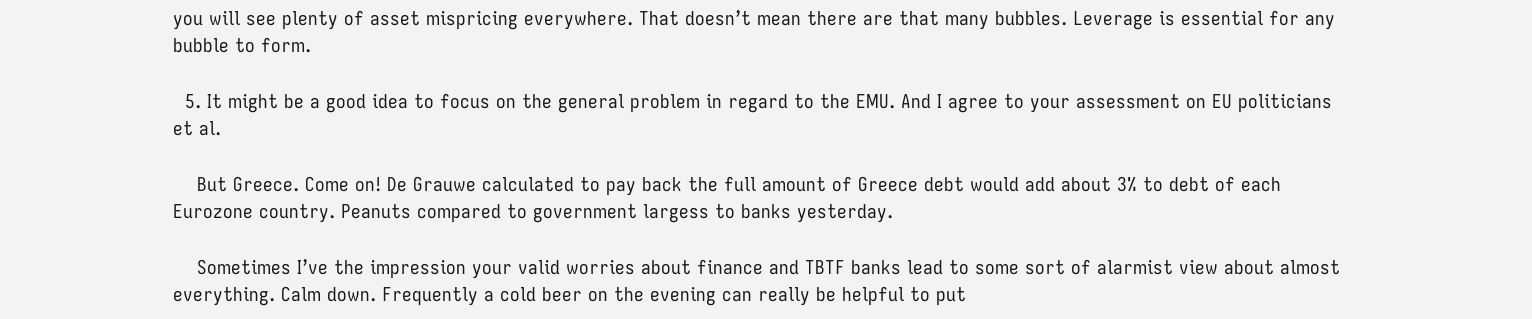you will see plenty of asset mispricing everywhere. That doesn’t mean there are that many bubbles. Leverage is essential for any bubble to form.

  5. It might be a good idea to focus on the general problem in regard to the EMU. And I agree to your assessment on EU politicians et al.

    But Greece. Come on! De Grauwe calculated to pay back the full amount of Greece debt would add about 3% to debt of each Eurozone country. Peanuts compared to government largess to banks yesterday.

    Sometimes I’ve the impression your valid worries about finance and TBTF banks lead to some sort of alarmist view about almost everything. Calm down. Frequently a cold beer on the evening can really be helpful to put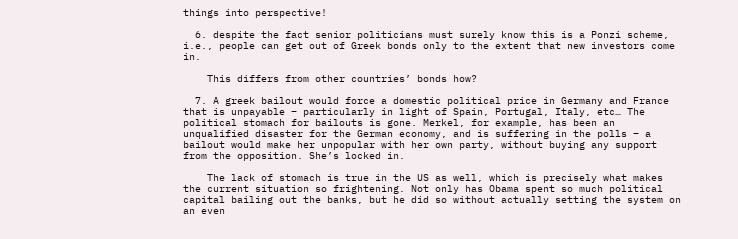things into perspective!

  6. despite the fact senior politicians must surely know this is a Ponzi scheme, i.e., people can get out of Greek bonds only to the extent that new investors come in.

    This differs from other countries’ bonds how?

  7. A greek bailout would force a domestic political price in Germany and France that is unpayable – particularly in light of Spain, Portugal, Italy, etc… The political stomach for bailouts is gone. Merkel, for example, has been an unqualified disaster for the German economy, and is suffering in the polls – a bailout would make her unpopular with her own party, without buying any support from the opposition. She’s locked in.

    The lack of stomach is true in the US as well, which is precisely what makes the current situation so frightening. Not only has Obama spent so much political capital bailing out the banks, but he did so without actually setting the system on an even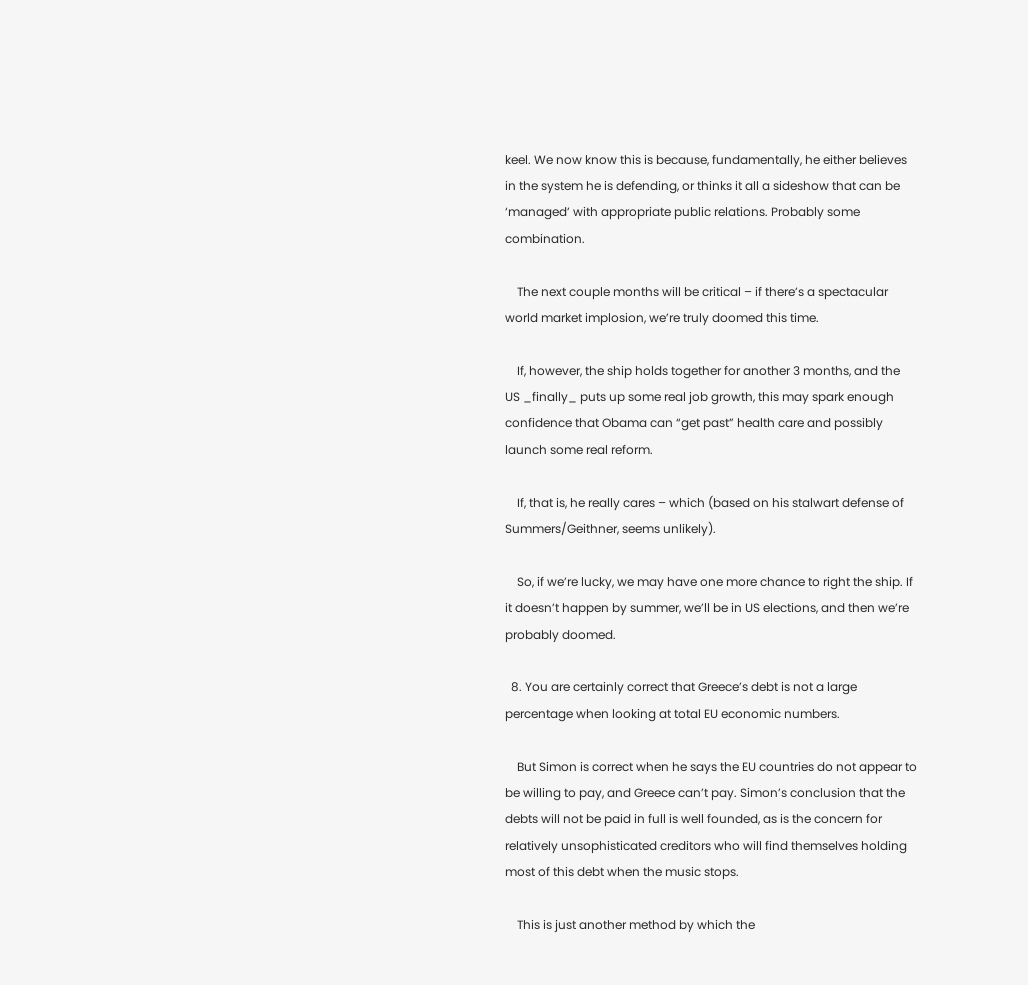keel. We now know this is because, fundamentally, he either believes in the system he is defending, or thinks it all a sideshow that can be ‘managed’ with appropriate public relations. Probably some combination.

    The next couple months will be critical – if there’s a spectacular world market implosion, we’re truly doomed this time.

    If, however, the ship holds together for another 3 months, and the US _finally_ puts up some real job growth, this may spark enough confidence that Obama can “get past” health care and possibly launch some real reform.

    If, that is, he really cares – which (based on his stalwart defense of Summers/Geithner, seems unlikely).

    So, if we’re lucky, we may have one more chance to right the ship. If it doesn’t happen by summer, we’ll be in US elections, and then we’re probably doomed.

  8. You are certainly correct that Greece’s debt is not a large percentage when looking at total EU economic numbers.

    But Simon is correct when he says the EU countries do not appear to be willing to pay, and Greece can’t pay. Simon’s conclusion that the debts will not be paid in full is well founded, as is the concern for relatively unsophisticated creditors who will find themselves holding most of this debt when the music stops.

    This is just another method by which the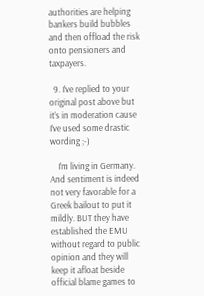authorities are helping bankers build bubbles and then offload the risk onto pensioners and taxpayers.

  9. I’ve replied to your original post above but it’s in moderation cause I’ve used some drastic wording ;-)

    I’m living in Germany. And sentiment is indeed not very favorable for a Greek bailout to put it mildly. BUT they have established the EMU without regard to public opinion and they will keep it afloat beside official blame games to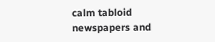calm tabloid newspapers and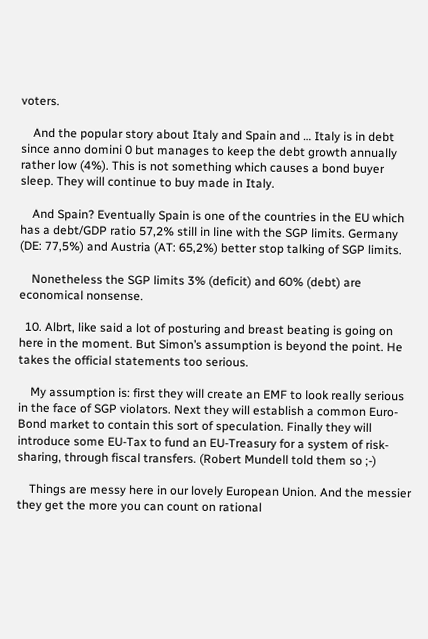voters.

    And the popular story about Italy and Spain and … Italy is in debt since anno domini 0 but manages to keep the debt growth annually rather low (4%). This is not something which causes a bond buyer sleep. They will continue to buy made in Italy.

    And Spain? Eventually Spain is one of the countries in the EU which has a debt/GDP ratio 57,2% still in line with the SGP limits. Germany (DE: 77,5%) and Austria (AT: 65,2%) better stop talking of SGP limits.

    Nonetheless the SGP limits 3% (deficit) and 60% (debt) are economical nonsense.

  10. Albrt, like said a lot of posturing and breast beating is going on here in the moment. But Simon’s assumption is beyond the point. He takes the official statements too serious.

    My assumption is: first they will create an EMF to look really serious in the face of SGP violators. Next they will establish a common Euro-Bond market to contain this sort of speculation. Finally they will introduce some EU-Tax to fund an EU-Treasury for a system of risk-sharing, through fiscal transfers. (Robert Mundell told them so ;-)

    Things are messy here in our lovely European Union. And the messier they get the more you can count on rational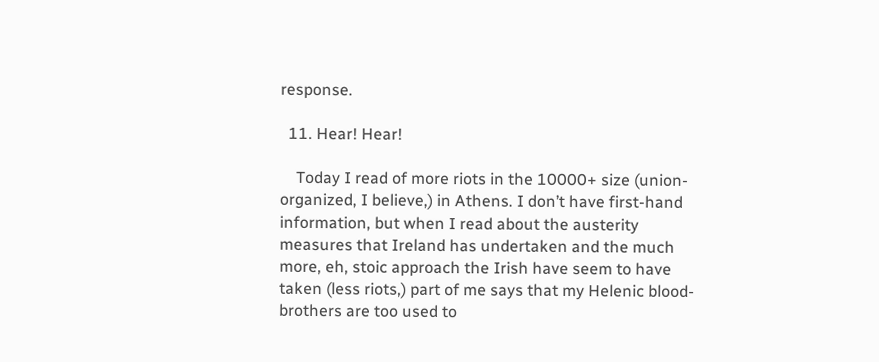response.

  11. Hear! Hear!

    Today I read of more riots in the 10000+ size (union-organized, I believe,) in Athens. I don’t have first-hand information, but when I read about the austerity measures that Ireland has undertaken and the much more, eh, stoic approach the Irish have seem to have taken (less riots,) part of me says that my Helenic blood-brothers are too used to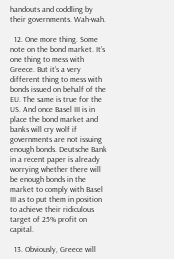handouts and coddling by their governments. Wah-wah.

  12. One more thing. Some note on the bond market. It’s one thing to mess with Greece. But it’s a very different thing to mess with bonds issued on behalf of the EU. The same is true for the US. And once Basel III is in place the bond market and banks will cry wolf if governments are not issuing enough bonds. Deutsche Bank in a recent paper is already worrying whether there will be enough bonds in the market to comply with Basel III as to put them in position to achieve their ridiculous target of 25% profit on capital.

  13. Obviously, Greece will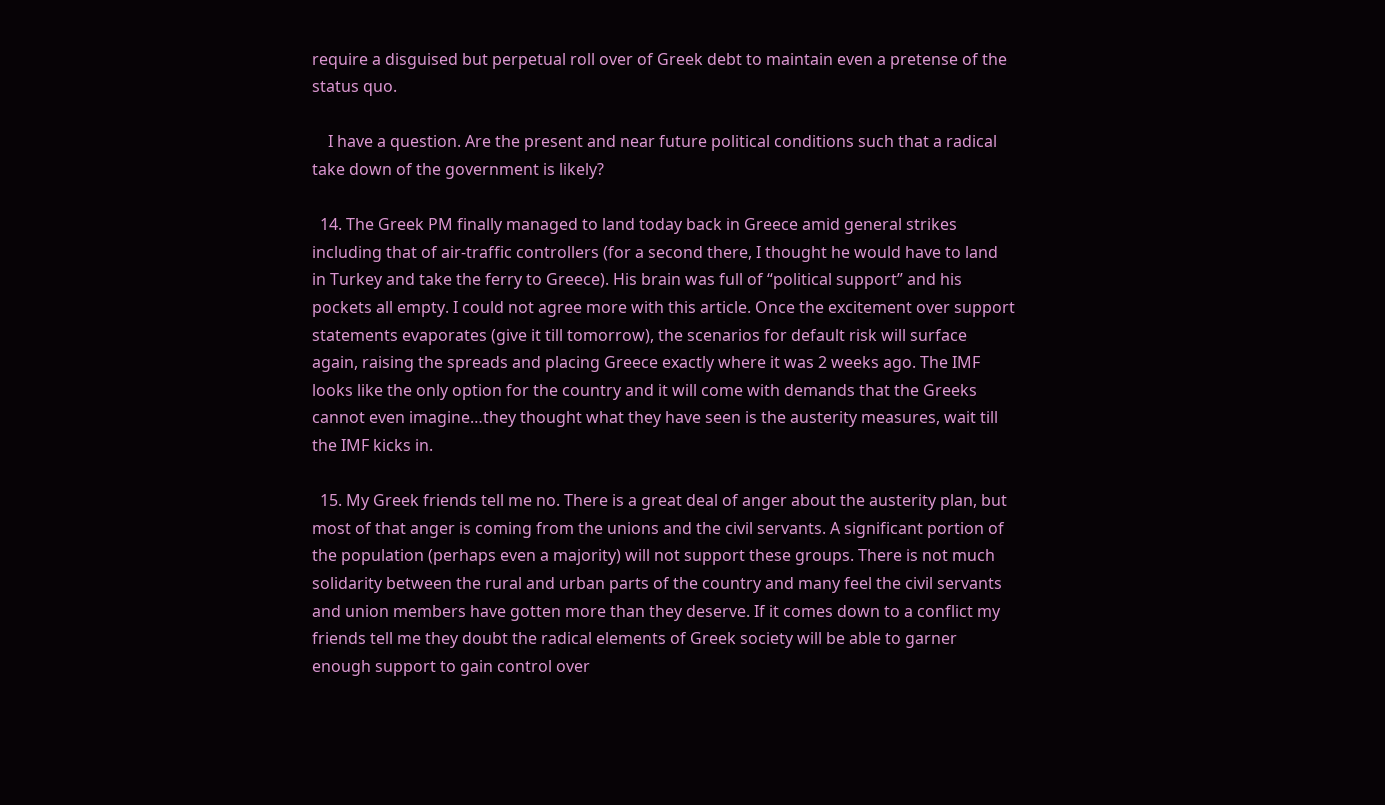require a disguised but perpetual roll over of Greek debt to maintain even a pretense of the status quo.

    I have a question. Are the present and near future political conditions such that a radical take down of the government is likely?

  14. The Greek PM finally managed to land today back in Greece amid general strikes including that of air-traffic controllers (for a second there, I thought he would have to land in Turkey and take the ferry to Greece). His brain was full of “political support” and his pockets all empty. I could not agree more with this article. Once the excitement over support statements evaporates (give it till tomorrow), the scenarios for default risk will surface again, raising the spreads and placing Greece exactly where it was 2 weeks ago. The IMF looks like the only option for the country and it will come with demands that the Greeks cannot even imagine…they thought what they have seen is the austerity measures, wait till the IMF kicks in.

  15. My Greek friends tell me no. There is a great deal of anger about the austerity plan, but most of that anger is coming from the unions and the civil servants. A significant portion of the population (perhaps even a majority) will not support these groups. There is not much solidarity between the rural and urban parts of the country and many feel the civil servants and union members have gotten more than they deserve. If it comes down to a conflict my friends tell me they doubt the radical elements of Greek society will be able to garner enough support to gain control over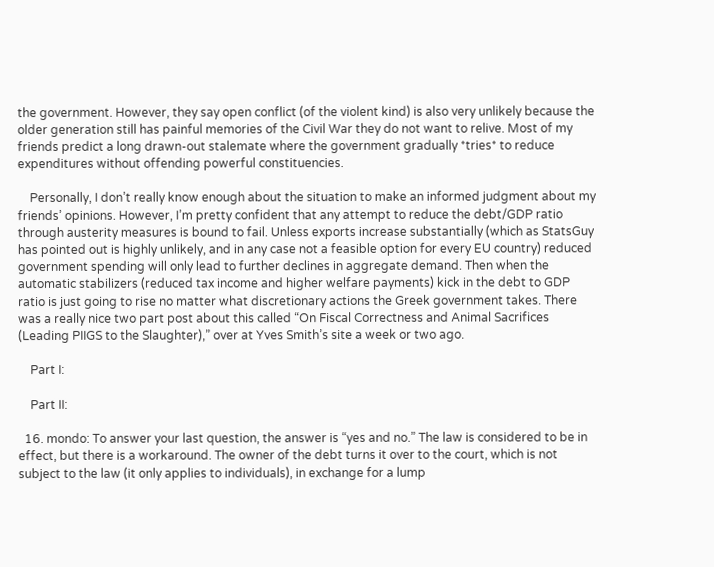the government. However, they say open conflict (of the violent kind) is also very unlikely because the older generation still has painful memories of the Civil War they do not want to relive. Most of my friends predict a long drawn-out stalemate where the government gradually *tries* to reduce expenditures without offending powerful constituencies.

    Personally, I don’t really know enough about the situation to make an informed judgment about my friends’ opinions. However, I’m pretty confident that any attempt to reduce the debt/GDP ratio through austerity measures is bound to fail. Unless exports increase substantially (which as StatsGuy has pointed out is highly unlikely, and in any case not a feasible option for every EU country) reduced government spending will only lead to further declines in aggregate demand. Then when the automatic stabilizers (reduced tax income and higher welfare payments) kick in the debt to GDP ratio is just going to rise no matter what discretionary actions the Greek government takes. There was a really nice two part post about this called “On Fiscal Correctness and Animal Sacrifices (Leading PIIGS to the Slaughter),” over at Yves Smith’s site a week or two ago.

    Part I:

    Part II:

  16. mondo: To answer your last question, the answer is “yes and no.” The law is considered to be in effect, but there is a workaround. The owner of the debt turns it over to the court, which is not subject to the law (it only applies to individuals), in exchange for a lump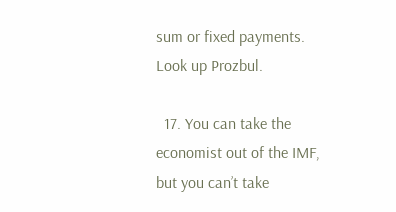sum or fixed payments. Look up Prozbul.

  17. You can take the economist out of the IMF, but you can’t take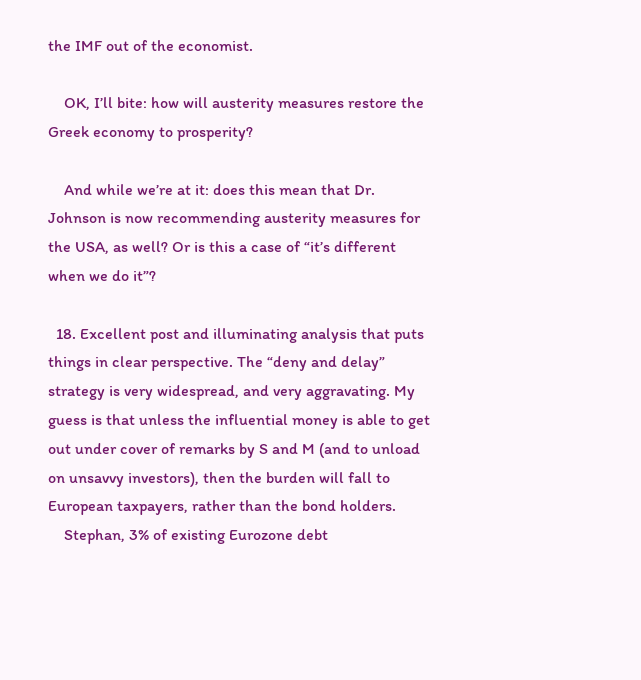the IMF out of the economist.

    OK, I’ll bite: how will austerity measures restore the Greek economy to prosperity?

    And while we’re at it: does this mean that Dr. Johnson is now recommending austerity measures for the USA, as well? Or is this a case of “it’s different when we do it”?

  18. Excellent post and illuminating analysis that puts things in clear perspective. The “deny and delay” strategy is very widespread, and very aggravating. My guess is that unless the influential money is able to get out under cover of remarks by S and M (and to unload on unsavvy investors), then the burden will fall to European taxpayers, rather than the bond holders.
    Stephan, 3% of existing Eurozone debt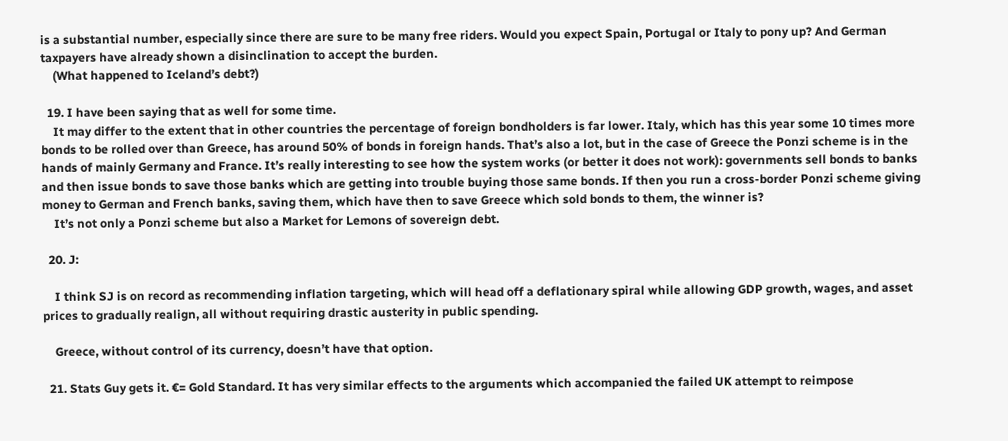is a substantial number, especially since there are sure to be many free riders. Would you expect Spain, Portugal or Italy to pony up? And German taxpayers have already shown a disinclination to accept the burden.
    (What happened to Iceland’s debt?)

  19. I have been saying that as well for some time.
    It may differ to the extent that in other countries the percentage of foreign bondholders is far lower. Italy, which has this year some 10 times more bonds to be rolled over than Greece, has around 50% of bonds in foreign hands. That’s also a lot, but in the case of Greece the Ponzi scheme is in the hands of mainly Germany and France. It’s really interesting to see how the system works (or better it does not work): governments sell bonds to banks and then issue bonds to save those banks which are getting into trouble buying those same bonds. If then you run a cross-border Ponzi scheme giving money to German and French banks, saving them, which have then to save Greece which sold bonds to them, the winner is?
    It’s not only a Ponzi scheme but also a Market for Lemons of sovereign debt.

  20. J:

    I think SJ is on record as recommending inflation targeting, which will head off a deflationary spiral while allowing GDP growth, wages, and asset prices to gradually realign, all without requiring drastic austerity in public spending.

    Greece, without control of its currency, doesn’t have that option.

  21. Stats Guy gets it. €= Gold Standard. It has very similar effects to the arguments which accompanied the failed UK attempt to reimpose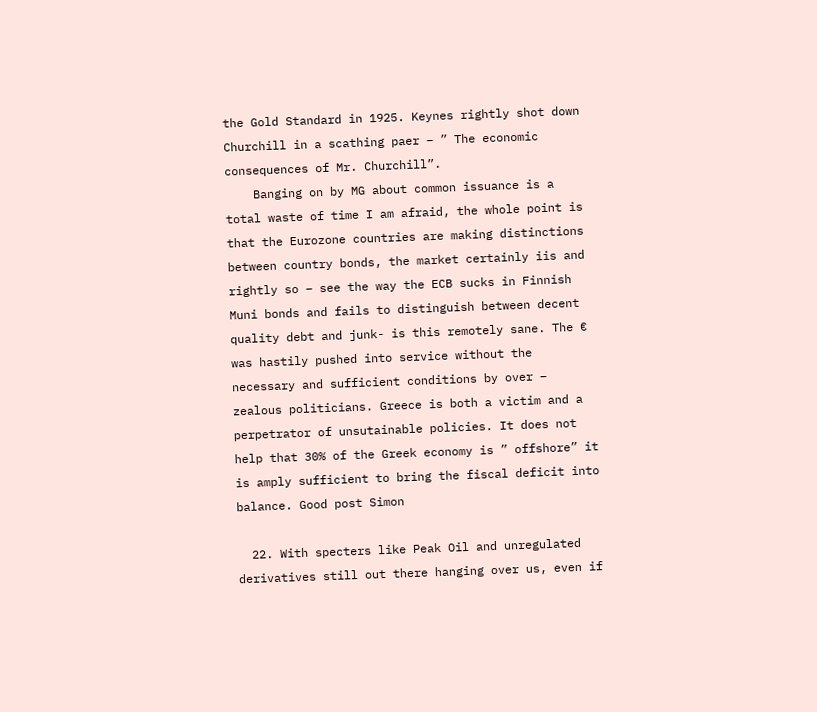the Gold Standard in 1925. Keynes rightly shot down Churchill in a scathing paer – ” The economic consequences of Mr. Churchill”.
    Banging on by MG about common issuance is a total waste of time I am afraid, the whole point is that the Eurozone countries are making distinctions between country bonds, the market certainly iis and rightly so – see the way the ECB sucks in Finnish Muni bonds and fails to distinguish between decent quality debt and junk- is this remotely sane. The € was hastily pushed into service without the necessary and sufficient conditions by over – zealous politicians. Greece is both a victim and a perpetrator of unsutainable policies. It does not help that 30% of the Greek economy is ” offshore” it is amply sufficient to bring the fiscal deficit into balance. Good post Simon

  22. With specters like Peak Oil and unregulated derivatives still out there hanging over us, even if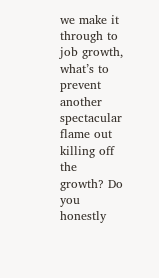we make it through to job growth, what’s to prevent another spectacular flame out killing off the growth? Do you honestly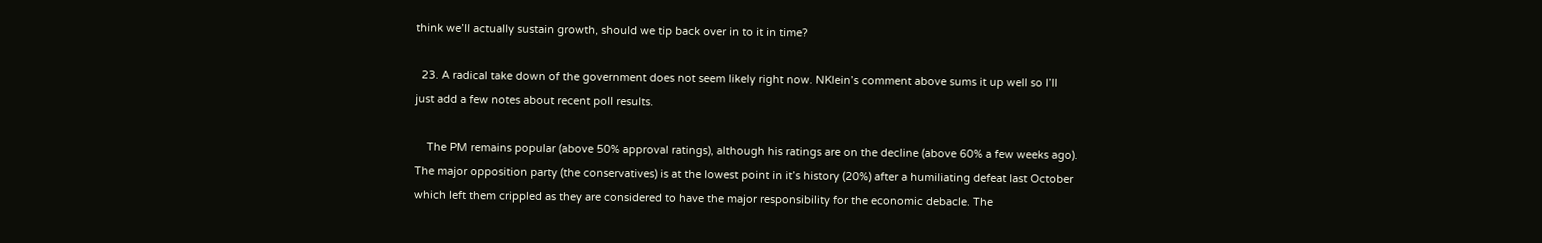think we’ll actually sustain growth, should we tip back over in to it in time?

  23. A radical take down of the government does not seem likely right now. NKlein’s comment above sums it up well so I’ll just add a few notes about recent poll results.

    The PM remains popular (above 50% approval ratings), although his ratings are on the decline (above 60% a few weeks ago). The major opposition party (the conservatives) is at the lowest point in it’s history (20%) after a humiliating defeat last October which left them crippled as they are considered to have the major responsibility for the economic debacle. The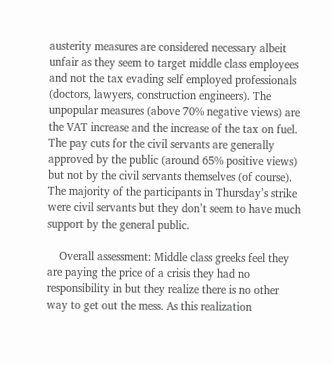austerity measures are considered necessary albeit unfair as they seem to target middle class employees and not the tax evading self employed professionals (doctors, lawyers, construction engineers). The unpopular measures (above 70% negative views) are the VAT increase and the increase of the tax on fuel. The pay cuts for the civil servants are generally approved by the public (around 65% positive views) but not by the civil servants themselves (of course). The majority of the participants in Thursday’s strike were civil servants but they don’t seem to have much support by the general public.

    Overall assessment: Middle class greeks feel they are paying the price of a crisis they had no responsibility in but they realize there is no other way to get out the mess. As this realization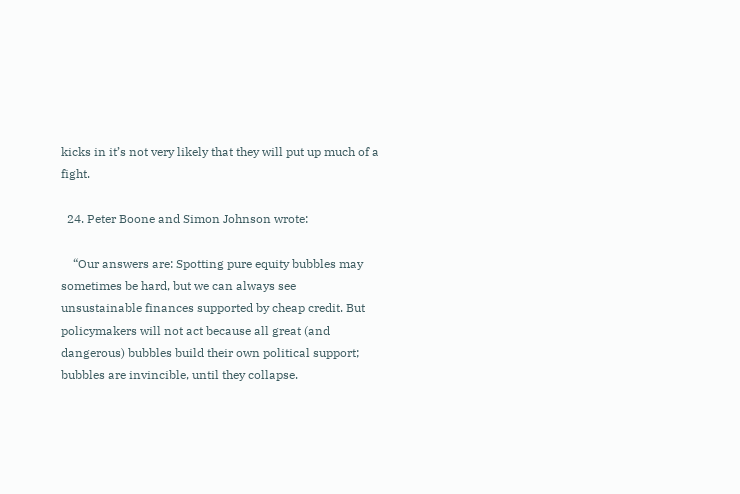kicks in it’s not very likely that they will put up much of a fight.

  24. Peter Boone and Simon Johnson wrote:

    “Our answers are: Spotting pure equity bubbles may sometimes be hard, but we can always see unsustainable finances supported by cheap credit. But policymakers will not act because all great (and dangerous) bubbles build their own political support; bubbles are invincible, until they collapse.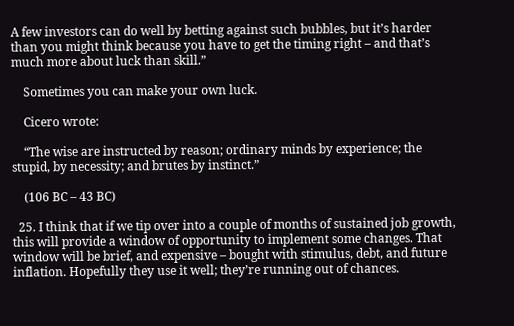A few investors can do well by betting against such bubbles, but it’s harder than you might think because you have to get the timing right – and that’s much more about luck than skill.”

    Sometimes you can make your own luck.

    Cicero wrote:

    “The wise are instructed by reason; ordinary minds by experience; the stupid, by necessity; and brutes by instinct.”

    (106 BC – 43 BC)

  25. I think that if we tip over into a couple of months of sustained job growth, this will provide a window of opportunity to implement some changes. That window will be brief, and expensive – bought with stimulus, debt, and future inflation. Hopefully they use it well; they’re running out of chances.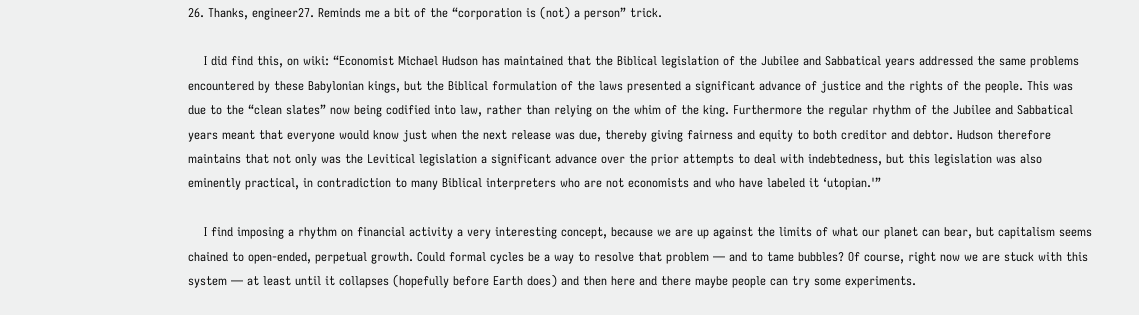26. Thanks, engineer27. Reminds me a bit of the “corporation is (not) a person” trick.

    I did find this, on wiki: “Economist Michael Hudson has maintained that the Biblical legislation of the Jubilee and Sabbatical years addressed the same problems encountered by these Babylonian kings, but the Biblical formulation of the laws presented a significant advance of justice and the rights of the people. This was due to the “clean slates” now being codified into law, rather than relying on the whim of the king. Furthermore the regular rhythm of the Jubilee and Sabbatical years meant that everyone would know just when the next release was due, thereby giving fairness and equity to both creditor and debtor. Hudson therefore maintains that not only was the Levitical legislation a significant advance over the prior attempts to deal with indebtedness, but this legislation was also eminently practical, in contradiction to many Biblical interpreters who are not economists and who have labeled it ‘utopian.'”

    I find imposing a rhythm on financial activity a very interesting concept, because we are up against the limits of what our planet can bear, but capitalism seems chained to open-ended, perpetual growth. Could formal cycles be a way to resolve that problem — and to tame bubbles? Of course, right now we are stuck with this system — at least until it collapses (hopefully before Earth does) and then here and there maybe people can try some experiments.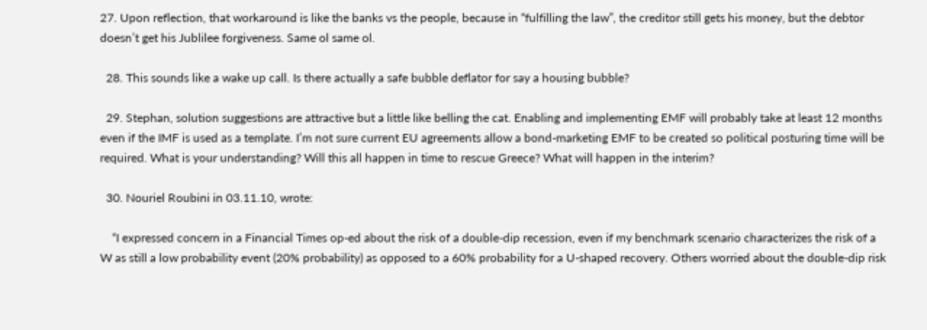27. Upon reflection, that workaround is like the banks vs the people, because in “fulfilling the law”, the creditor still gets his money, but the debtor doesn’t get his Jublilee forgiveness. Same ol same ol.

  28. This sounds like a wake up call. Is there actually a safe bubble deflator for say a housing bubble?

  29. Stephan, solution suggestions are attractive but a little like belling the cat. Enabling and implementing EMF will probably take at least 12 months even if the IMF is used as a template. I’m not sure current EU agreements allow a bond-marketing EMF to be created so political posturing time will be required. What is your understanding? Will this all happen in time to rescue Greece? What will happen in the interim?

  30. Nouriel Roubini in 03.11.10, wrote:

    “I expressed concern in a Financial Times op-ed about the risk of a double-dip recession, even if my benchmark scenario characterizes the risk of a W as still a low probability event (20% probability) as opposed to a 60% probability for a U-shaped recovery. Others worried about the double-dip risk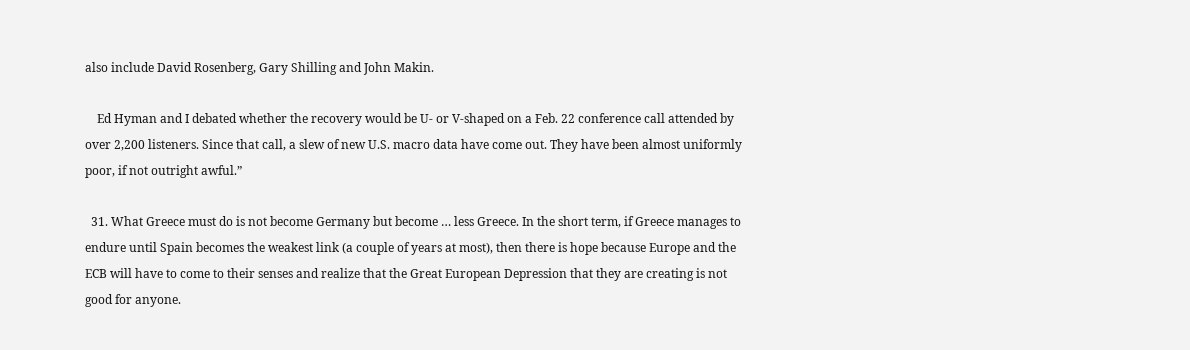also include David Rosenberg, Gary Shilling and John Makin.

    Ed Hyman and I debated whether the recovery would be U- or V-shaped on a Feb. 22 conference call attended by over 2,200 listeners. Since that call, a slew of new U.S. macro data have come out. They have been almost uniformly poor, if not outright awful.”

  31. What Greece must do is not become Germany but become … less Greece. In the short term, if Greece manages to endure until Spain becomes the weakest link (a couple of years at most), then there is hope because Europe and the ECB will have to come to their senses and realize that the Great European Depression that they are creating is not good for anyone.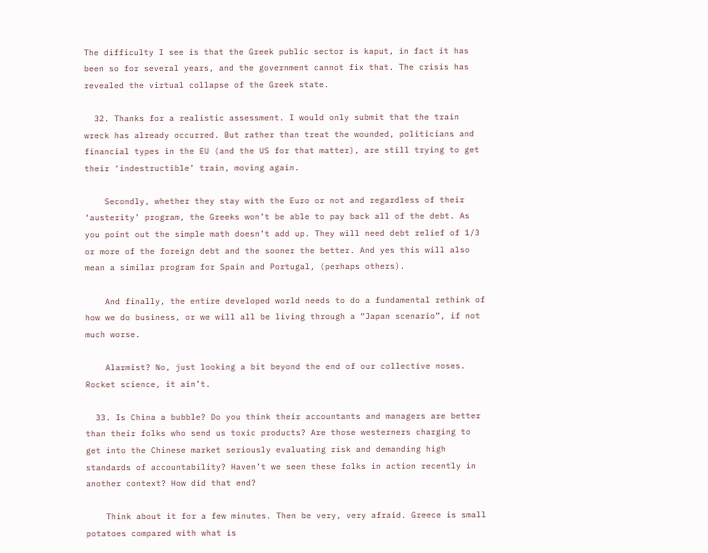The difficulty I see is that the Greek public sector is kaput, in fact it has been so for several years, and the government cannot fix that. The crisis has revealed the virtual collapse of the Greek state.

  32. Thanks for a realistic assessment. I would only submit that the train wreck has already occurred. But rather than treat the wounded, politicians and financial types in the EU (and the US for that matter), are still trying to get their ‘indestructible’ train, moving again.

    Secondly, whether they stay with the Euro or not and regardless of their ‘austerity’ program, the Greeks won’t be able to pay back all of the debt. As you point out the simple math doesn’t add up. They will need debt relief of 1/3 or more of the foreign debt and the sooner the better. And yes this will also mean a similar program for Spain and Portugal, (perhaps others).

    And finally, the entire developed world needs to do a fundamental rethink of how we do business, or we will all be living through a “Japan scenario”, if not much worse.

    Alarmist? No, just looking a bit beyond the end of our collective noses. Rocket science, it ain’t.

  33. Is China a bubble? Do you think their accountants and managers are better than their folks who send us toxic products? Are those westerners charging to get into the Chinese market seriously evaluating risk and demanding high standards of accountability? Haven’t we seen these folks in action recently in another context? How did that end?

    Think about it for a few minutes. Then be very, very afraid. Greece is small potatoes compared with what is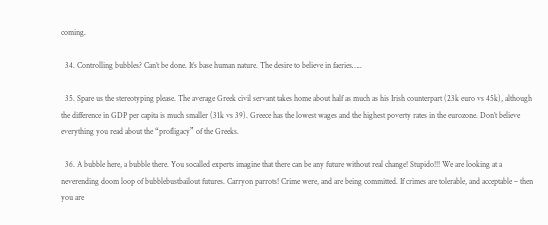coming.

  34. Controlling bubbles? Can’t be done. It’s base human nature. The desire to believe in faeries…..

  35. Spare us the stereotyping please. The average Greek civil servant takes home about half as much as his Irish counterpart (23k euro vs 45k), although the difference in GDP per capita is much smaller (31k vs 39). Greece has the lowest wages and the highest poverty rates in the eurozone. Don’t believe everything you read about the “profligacy” of the Greeks.

  36. A bubble here, a bubble there. You socalled experts imagine that there can be any future without real change! Stupido!!! We are looking at a neverending doom loop of bubblebustbailout futures. Carryon parrots! Crime were, and are being committed. If crimes are tolerable, and acceptable – then you are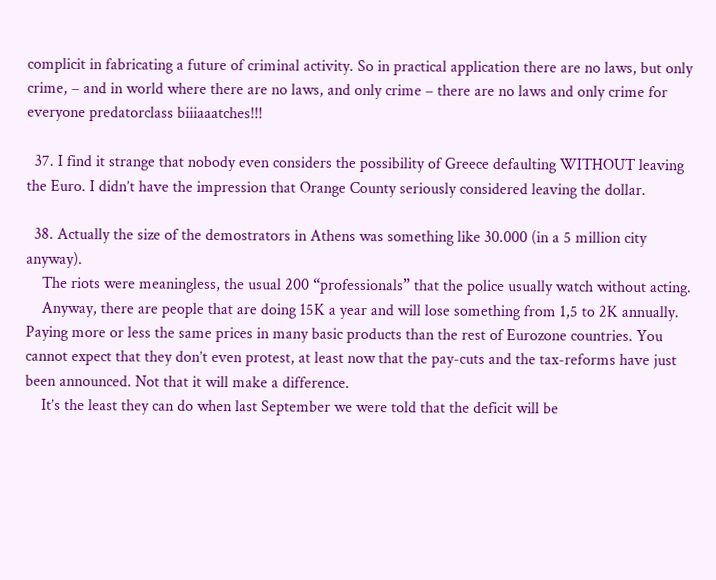complicit in fabricating a future of criminal activity. So in practical application there are no laws, but only crime, – and in world where there are no laws, and only crime – there are no laws and only crime for everyone predatorclass biiiaaatches!!!

  37. I find it strange that nobody even considers the possibility of Greece defaulting WITHOUT leaving the Euro. I didn’t have the impression that Orange County seriously considered leaving the dollar.

  38. Actually the size of the demostrators in Athens was something like 30.000 (in a 5 million city anyway).
    The riots were meaningless, the usual 200 “professionals” that the police usually watch without acting.
    Anyway, there are people that are doing 15K a year and will lose something from 1,5 to 2K annually. Paying more or less the same prices in many basic products than the rest of Eurozone countries. You cannot expect that they don’t even protest, at least now that the pay-cuts and the tax-reforms have just been announced. Not that it will make a difference.
    It’s the least they can do when last September we were told that the deficit will be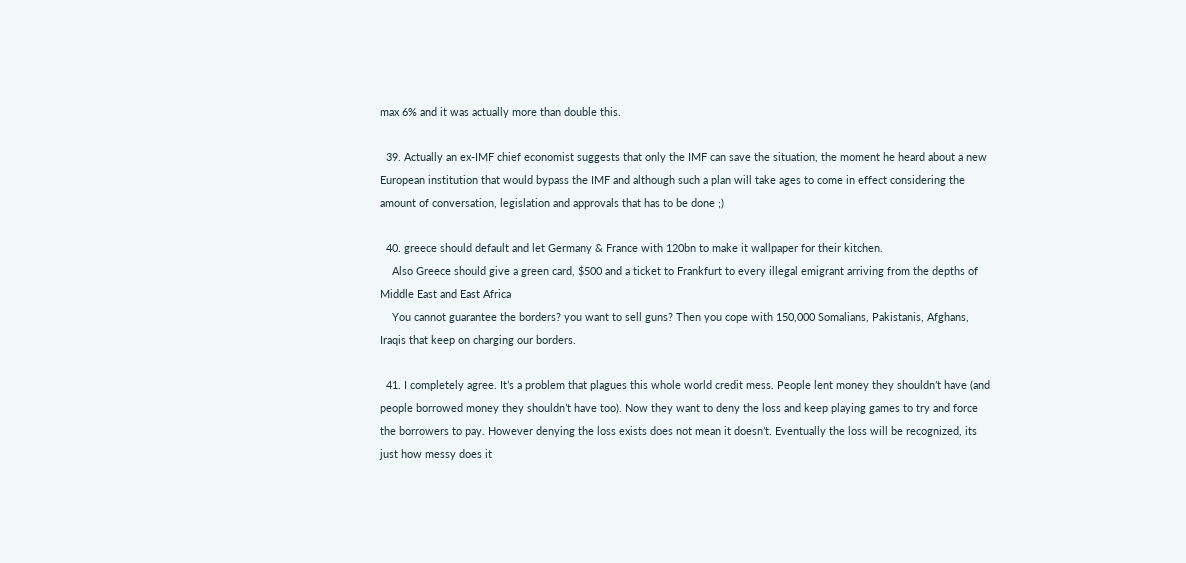max 6% and it was actually more than double this.

  39. Actually an ex-IMF chief economist suggests that only the IMF can save the situation, the moment he heard about a new European institution that would bypass the IMF and although such a plan will take ages to come in effect considering the amount of conversation, legislation and approvals that has to be done ;)

  40. greece should default and let Germany & France with 120bn to make it wallpaper for their kitchen.
    Also Greece should give a green card, $500 and a ticket to Frankfurt to every illegal emigrant arriving from the depths of Middle East and East Africa
    You cannot guarantee the borders? you want to sell guns? Then you cope with 150,000 Somalians, Pakistanis, Afghans, Iraqis that keep on charging our borders.

  41. I completely agree. It’s a problem that plagues this whole world credit mess. People lent money they shouldn’t have (and people borrowed money they shouldn’t have too). Now they want to deny the loss and keep playing games to try and force the borrowers to pay. However denying the loss exists does not mean it doesn’t. Eventually the loss will be recognized, its just how messy does it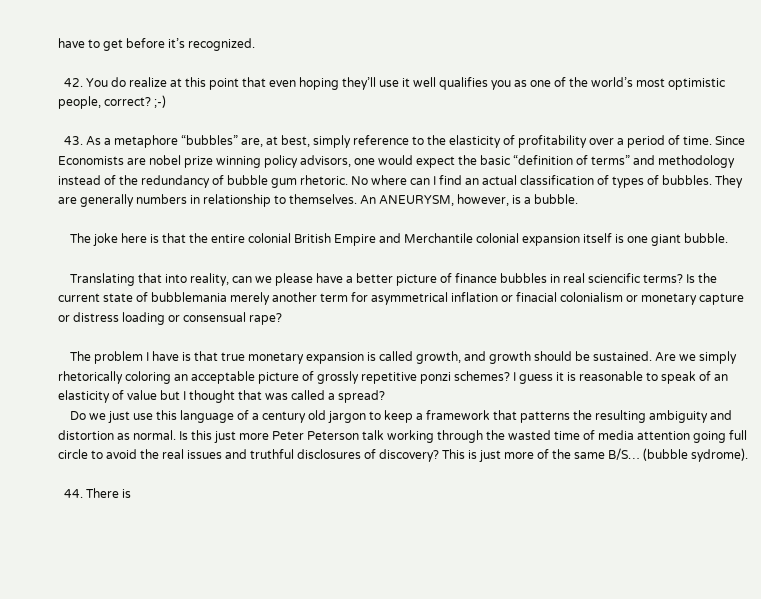have to get before it’s recognized.

  42. You do realize at this point that even hoping they’ll use it well qualifies you as one of the world’s most optimistic people, correct? ;-)

  43. As a metaphore “bubbles” are, at best, simply reference to the elasticity of profitability over a period of time. Since Economists are nobel prize winning policy advisors, one would expect the basic “definition of terms” and methodology instead of the redundancy of bubble gum rhetoric. No where can I find an actual classification of types of bubbles. They are generally numbers in relationship to themselves. An ANEURYSM, however, is a bubble.

    The joke here is that the entire colonial British Empire and Merchantile colonial expansion itself is one giant bubble.

    Translating that into reality, can we please have a better picture of finance bubbles in real sciencific terms? Is the current state of bubblemania merely another term for asymmetrical inflation or finacial colonialism or monetary capture or distress loading or consensual rape?

    The problem I have is that true monetary expansion is called growth, and growth should be sustained. Are we simply rhetorically coloring an acceptable picture of grossly repetitive ponzi schemes? I guess it is reasonable to speak of an elasticity of value but I thought that was called a spread?
    Do we just use this language of a century old jargon to keep a framework that patterns the resulting ambiguity and distortion as normal. Is this just more Peter Peterson talk working through the wasted time of media attention going full circle to avoid the real issues and truthful disclosures of discovery? This is just more of the same B/S… (bubble sydrome).

  44. There is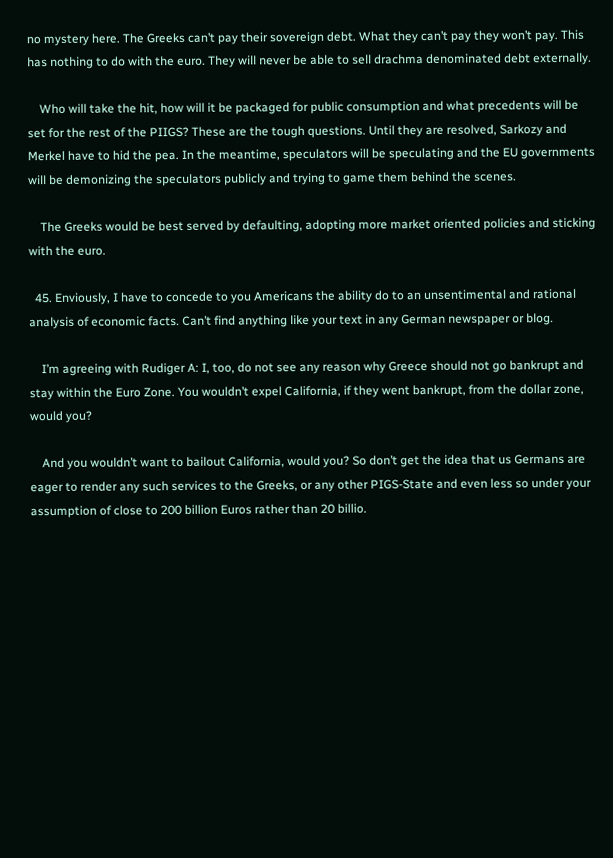no mystery here. The Greeks can’t pay their sovereign debt. What they can’t pay they won’t pay. This has nothing to do with the euro. They will never be able to sell drachma denominated debt externally.

    Who will take the hit, how will it be packaged for public consumption and what precedents will be set for the rest of the PIIGS? These are the tough questions. Until they are resolved, Sarkozy and Merkel have to hid the pea. In the meantime, speculators will be speculating and the EU governments will be demonizing the speculators publicly and trying to game them behind the scenes.

    The Greeks would be best served by defaulting, adopting more market oriented policies and sticking with the euro.

  45. Enviously, I have to concede to you Americans the ability do to an unsentimental and rational analysis of economic facts. Can’t find anything like your text in any German newspaper or blog.

    I’m agreeing with Rudiger A: I, too, do not see any reason why Greece should not go bankrupt and stay within the Euro Zone. You wouldn’t expel California, if they went bankrupt, from the dollar zone, would you?

    And you wouldn’t want to bailout California, would you? So don’t get the idea that us Germans are eager to render any such services to the Greeks, or any other PIGS-State and even less so under your assumption of close to 200 billion Euros rather than 20 billio.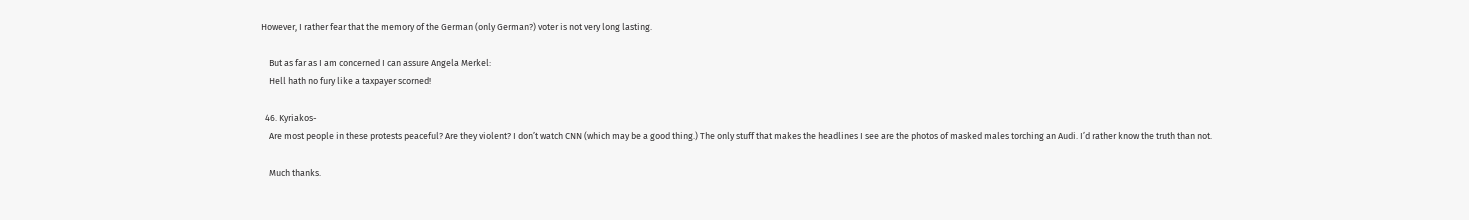However, I rather fear that the memory of the German (only German?) voter is not very long lasting.

    But as far as I am concerned I can assure Angela Merkel:
    Hell hath no fury like a taxpayer scorned!

  46. Kyriakos-
    Are most people in these protests peaceful? Are they violent? I don’t watch CNN (which may be a good thing.) The only stuff that makes the headlines I see are the photos of masked males torching an Audi. I’d rather know the truth than not.

    Much thanks.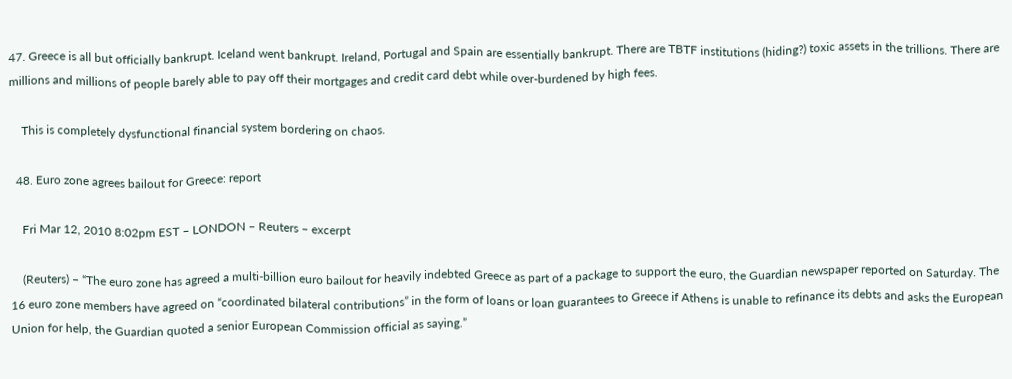47. Greece is all but officially bankrupt. Iceland went bankrupt. Ireland, Portugal and Spain are essentially bankrupt. There are TBTF institutions (hiding?) toxic assets in the trillions. There are millions and millions of people barely able to pay off their mortgages and credit card debt while over-burdened by high fees.

    This is completely dysfunctional financial system bordering on chaos.

  48. Euro zone agrees bailout for Greece: report

    Fri Mar 12, 2010 8:02pm EST – LONDON – Reuters – excerpt

    (Reuters) – “The euro zone has agreed a multi-billion euro bailout for heavily indebted Greece as part of a package to support the euro, the Guardian newspaper reported on Saturday. The 16 euro zone members have agreed on “coordinated bilateral contributions” in the form of loans or loan guarantees to Greece if Athens is unable to refinance its debts and asks the European Union for help, the Guardian quoted a senior European Commission official as saying.”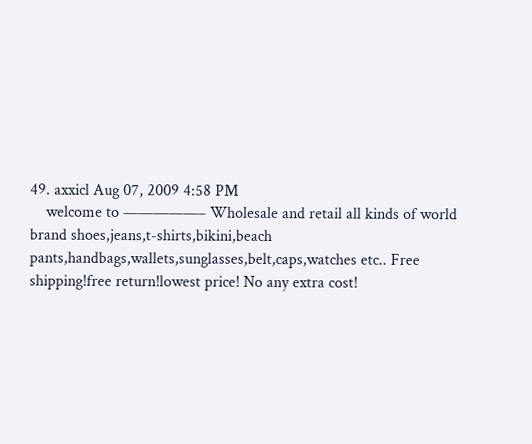49. axxicl Aug 07, 2009 4:58 PM
    welcome to —————– Wholesale and retail all kinds of world brand shoes,jeans,t-shirts,bikini,beach pants,handbags,wallets,sunglasses,belt,caps,watches etc.. Free shipping!free return!lowest price! No any extra cost!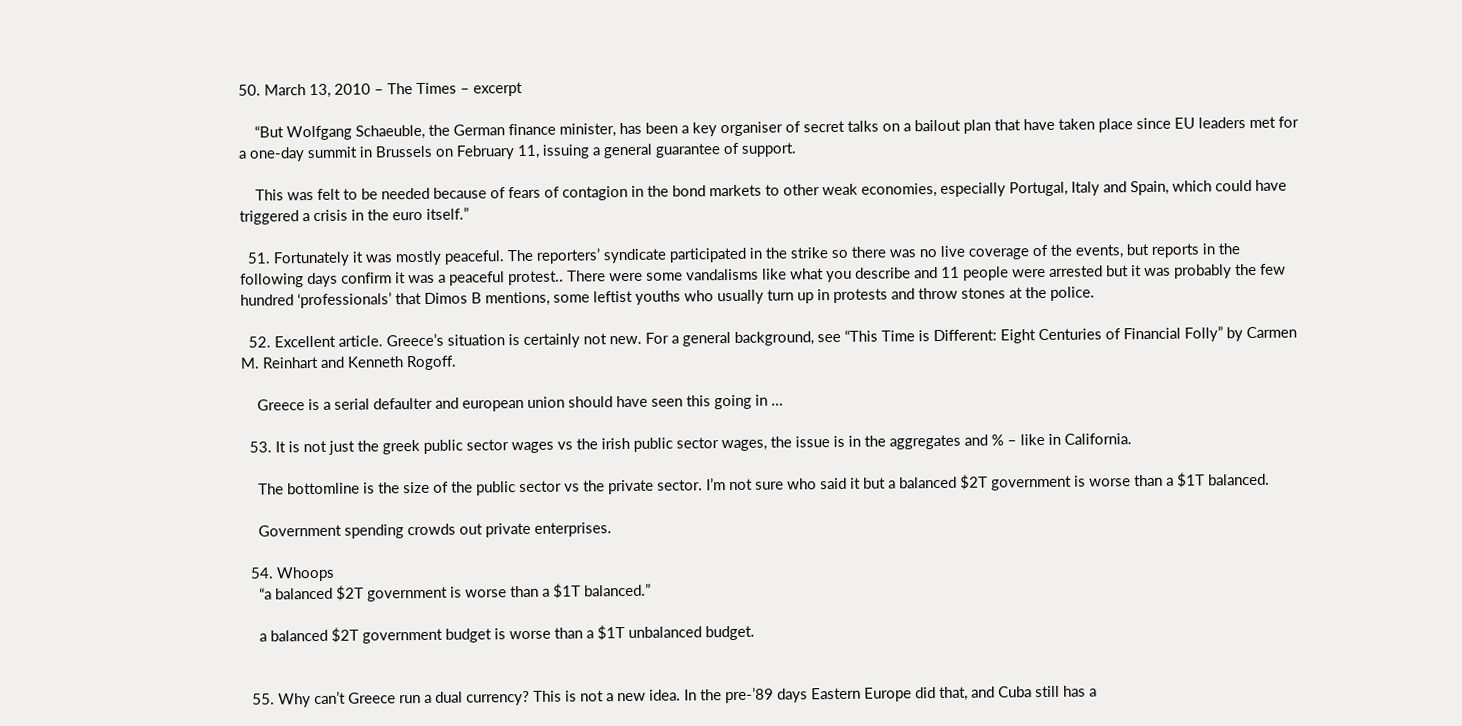50. March 13, 2010 – The Times – excerpt

    “But Wolfgang Schaeuble, the German finance minister, has been a key organiser of secret talks on a bailout plan that have taken place since EU leaders met for a one-day summit in Brussels on February 11, issuing a general guarantee of support.

    This was felt to be needed because of fears of contagion in the bond markets to other weak economies, especially Portugal, Italy and Spain, which could have triggered a crisis in the euro itself.”

  51. Fortunately it was mostly peaceful. The reporters’ syndicate participated in the strike so there was no live coverage of the events, but reports in the following days confirm it was a peaceful protest.. There were some vandalisms like what you describe and 11 people were arrested but it was probably the few hundred ‘professionals’ that Dimos B mentions, some leftist youths who usually turn up in protests and throw stones at the police.

  52. Excellent article. Greece’s situation is certainly not new. For a general background, see “This Time is Different: Eight Centuries of Financial Folly” by Carmen M. Reinhart and Kenneth Rogoff.

    Greece is a serial defaulter and european union should have seen this going in …

  53. It is not just the greek public sector wages vs the irish public sector wages, the issue is in the aggregates and % – like in California.

    The bottomline is the size of the public sector vs the private sector. I’m not sure who said it but a balanced $2T government is worse than a $1T balanced.

    Government spending crowds out private enterprises.

  54. Whoops
    “a balanced $2T government is worse than a $1T balanced.”

    a balanced $2T government budget is worse than a $1T unbalanced budget.


  55. Why can’t Greece run a dual currency? This is not a new idea. In the pre-’89 days Eastern Europe did that, and Cuba still has a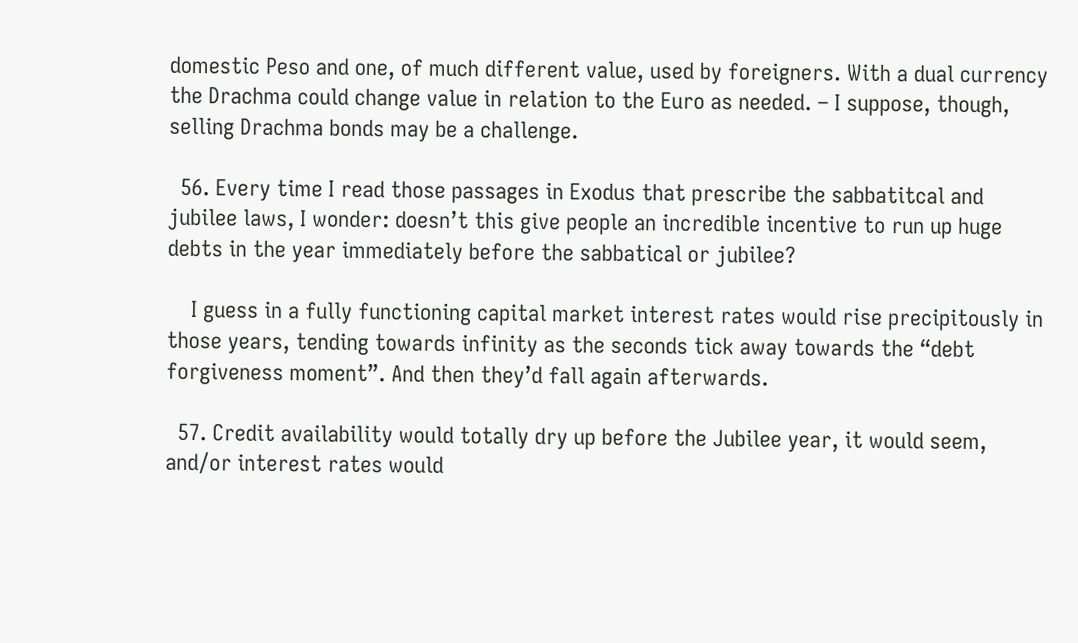domestic Peso and one, of much different value, used by foreigners. With a dual currency the Drachma could change value in relation to the Euro as needed. – I suppose, though, selling Drachma bonds may be a challenge.

  56. Every time I read those passages in Exodus that prescribe the sabbatitcal and jubilee laws, I wonder: doesn’t this give people an incredible incentive to run up huge debts in the year immediately before the sabbatical or jubilee?

    I guess in a fully functioning capital market interest rates would rise precipitously in those years, tending towards infinity as the seconds tick away towards the “debt forgiveness moment”. And then they’d fall again afterwards.

  57. Credit availability would totally dry up before the Jubilee year, it would seem, and/or interest rates would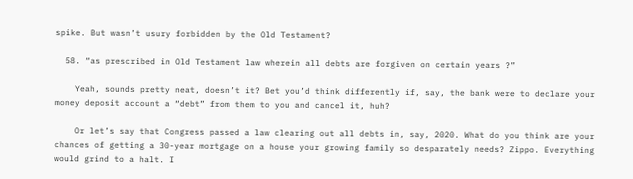spike. But wasn’t usury forbidden by the Old Testament?

  58. “as prescribed in Old Testament law wherein all debts are forgiven on certain years ?”

    Yeah, sounds pretty neat, doesn’t it? Bet you’d think differently if, say, the bank were to declare your money deposit account a “debt” from them to you and cancel it, huh?

    Or let’s say that Congress passed a law clearing out all debts in, say, 2020. What do you think are your chances of getting a 30-year mortgage on a house your growing family so desparately needs? Zippo. Everything would grind to a halt. I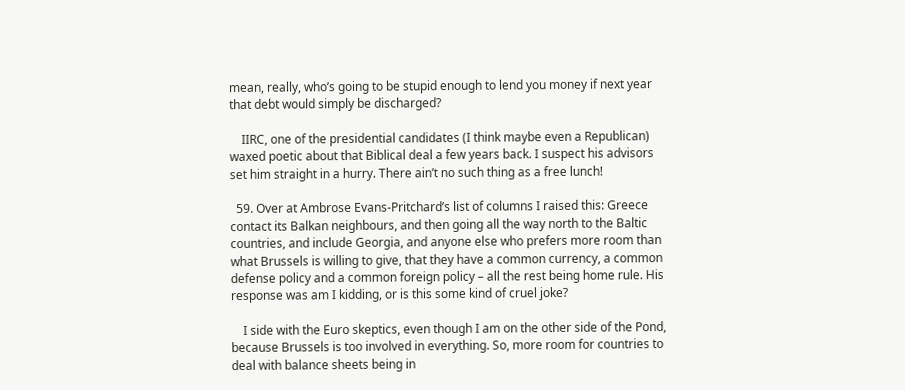mean, really, who’s going to be stupid enough to lend you money if next year that debt would simply be discharged?

    IIRC, one of the presidential candidates (I think maybe even a Republican) waxed poetic about that Biblical deal a few years back. I suspect his advisors set him straight in a hurry. There ain’t no such thing as a free lunch!

  59. Over at Ambrose Evans-Pritchard’s list of columns I raised this: Greece contact its Balkan neighbours, and then going all the way north to the Baltic countries, and include Georgia, and anyone else who prefers more room than what Brussels is willing to give, that they have a common currency, a common defense policy and a common foreign policy – all the rest being home rule. His response was am I kidding, or is this some kind of cruel joke?

    I side with the Euro skeptics, even though I am on the other side of the Pond, because Brussels is too involved in everything. So, more room for countries to deal with balance sheets being in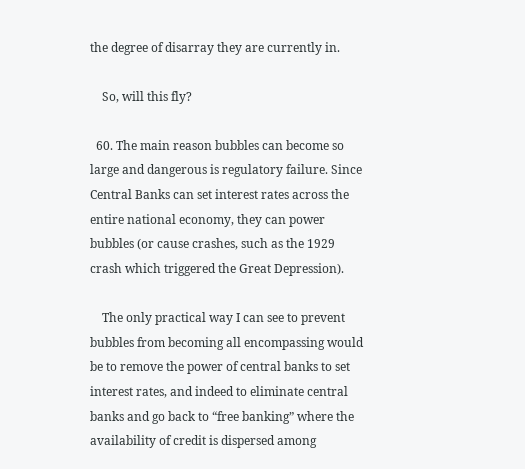the degree of disarray they are currently in.

    So, will this fly?

  60. The main reason bubbles can become so large and dangerous is regulatory failure. Since Central Banks can set interest rates across the entire national economy, they can power bubbles (or cause crashes, such as the 1929 crash which triggered the Great Depression).

    The only practical way I can see to prevent bubbles from becoming all encompassing would be to remove the power of central banks to set interest rates, and indeed to eliminate central banks and go back to “free banking” where the availability of credit is dispersed among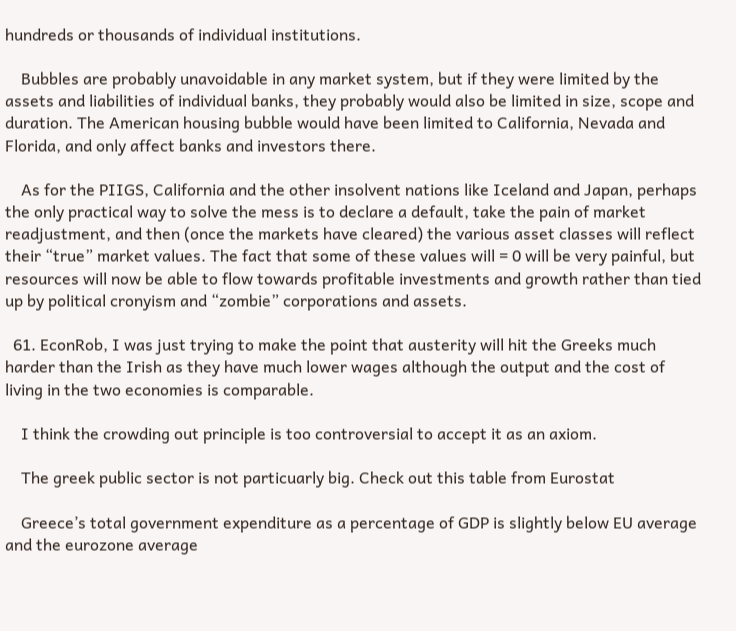hundreds or thousands of individual institutions.

    Bubbles are probably unavoidable in any market system, but if they were limited by the assets and liabilities of individual banks, they probably would also be limited in size, scope and duration. The American housing bubble would have been limited to California, Nevada and Florida, and only affect banks and investors there.

    As for the PIIGS, California and the other insolvent nations like Iceland and Japan, perhaps the only practical way to solve the mess is to declare a default, take the pain of market readjustment, and then (once the markets have cleared) the various asset classes will reflect their “true” market values. The fact that some of these values will = 0 will be very painful, but resources will now be able to flow towards profitable investments and growth rather than tied up by political cronyism and “zombie” corporations and assets.

  61. EconRob, I was just trying to make the point that austerity will hit the Greeks much harder than the Irish as they have much lower wages although the output and the cost of living in the two economies is comparable.

    I think the crowding out principle is too controversial to accept it as an axiom.

    The greek public sector is not particuarly big. Check out this table from Eurostat

    Greece’s total government expenditure as a percentage of GDP is slightly below EU average and the eurozone average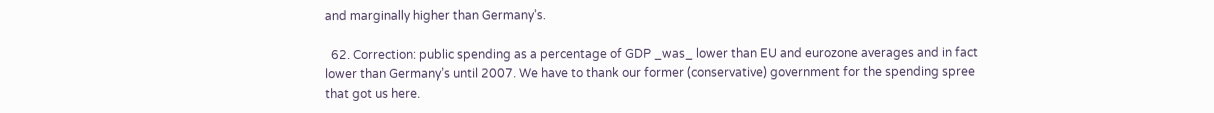and marginally higher than Germany’s.

  62. Correction: public spending as a percentage of GDP _was_ lower than EU and eurozone averages and in fact lower than Germany’s until 2007. We have to thank our former (conservative) government for the spending spree that got us here.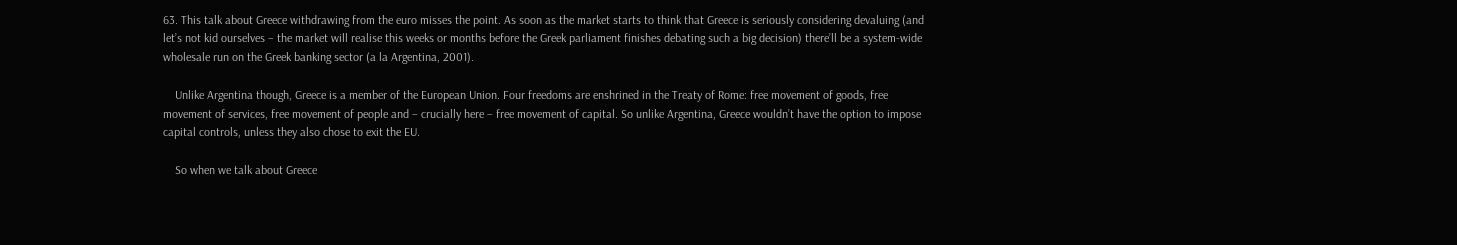63. This talk about Greece withdrawing from the euro misses the point. As soon as the market starts to think that Greece is seriously considering devaluing (and let’s not kid ourselves – the market will realise this weeks or months before the Greek parliament finishes debating such a big decision) there’ll be a system-wide wholesale run on the Greek banking sector (a la Argentina, 2001).

    Unlike Argentina though, Greece is a member of the European Union. Four freedoms are enshrined in the Treaty of Rome: free movement of goods, free movement of services, free movement of people and – crucially here – free movement of capital. So unlike Argentina, Greece wouldn’t have the option to impose capital controls, unless they also chose to exit the EU.

    So when we talk about Greece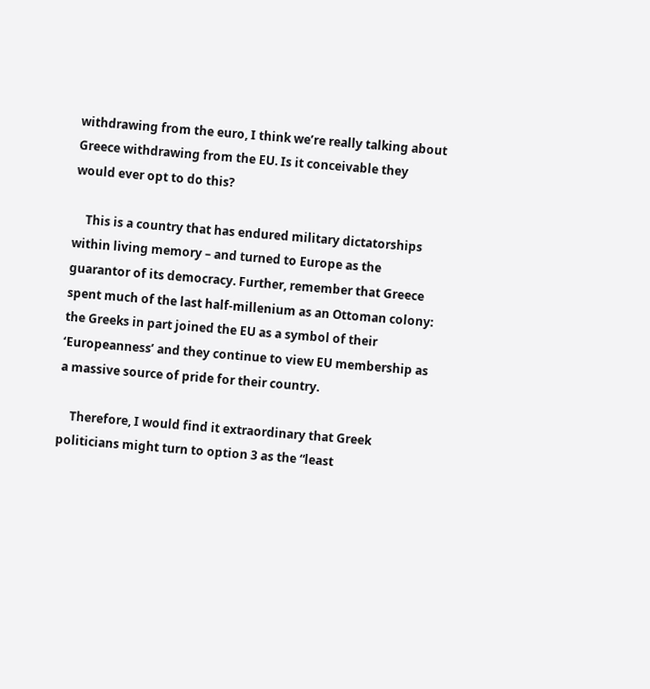withdrawing from the euro, I think we’re really talking about Greece withdrawing from the EU. Is it conceivable they would ever opt to do this?

    This is a country that has endured military dictatorships within living memory – and turned to Europe as the guarantor of its democracy. Further, remember that Greece spent much of the last half-millenium as an Ottoman colony: the Greeks in part joined the EU as a symbol of their ‘Europeanness’ and they continue to view EU membership as a massive source of pride for their country.

    Therefore, I would find it extraordinary that Greek politicians might turn to option 3 as the “least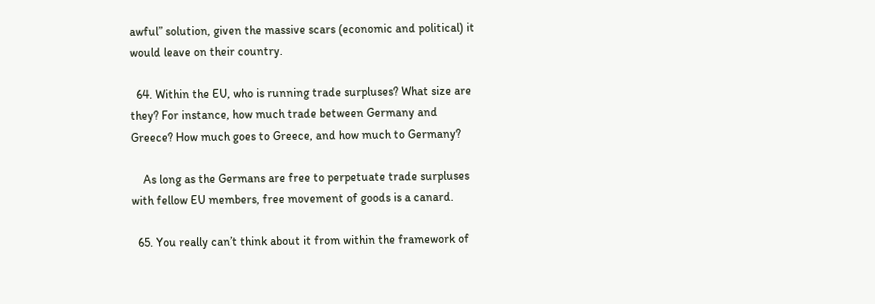awful” solution, given the massive scars (economic and political) it would leave on their country.

  64. Within the EU, who is running trade surpluses? What size are they? For instance, how much trade between Germany and Greece? How much goes to Greece, and how much to Germany?

    As long as the Germans are free to perpetuate trade surpluses with fellow EU members, free movement of goods is a canard.

  65. You really can’t think about it from within the framework of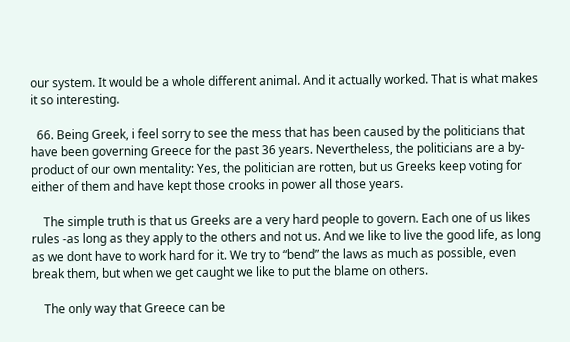our system. It would be a whole different animal. And it actually worked. That is what makes it so interesting.

  66. Being Greek, i feel sorry to see the mess that has been caused by the politicians that have been governing Greece for the past 36 years. Nevertheless, the politicians are a by-product of our own mentality: Yes, the politician are rotten, but us Greeks keep voting for either of them and have kept those crooks in power all those years.

    The simple truth is that us Greeks are a very hard people to govern. Each one of us likes rules -as long as they apply to the others and not us. And we like to live the good life, as long as we dont have to work hard for it. We try to “bend” the laws as much as possible, even break them, but when we get caught we like to put the blame on others.

    The only way that Greece can be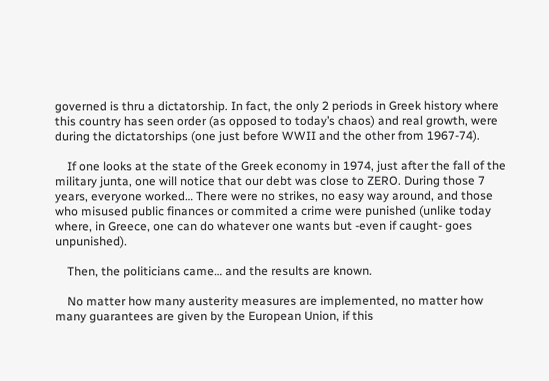governed is thru a dictatorship. In fact, the only 2 periods in Greek history where this country has seen order (as opposed to today’s chaos) and real growth, were during the dictatorships (one just before WWII and the other from 1967-74).

    If one looks at the state of the Greek economy in 1974, just after the fall of the military junta, one will notice that our debt was close to ZERO. During those 7 years, everyone worked… There were no strikes, no easy way around, and those who misused public finances or commited a crime were punished (unlike today where, in Greece, one can do whatever one wants but -even if caught- goes unpunished).

    Then, the politicians came… and the results are known.

    No matter how many austerity measures are implemented, no matter how many guarantees are given by the European Union, if this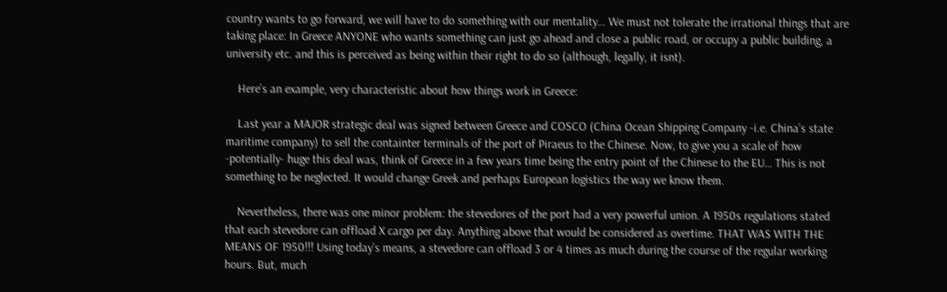country wants to go forward, we will have to do something with our mentality… We must not tolerate the irrational things that are taking place: In Greece ANYONE who wants something can just go ahead and close a public road, or occupy a public building, a university etc. and this is perceived as being within their right to do so (although, legally, it isnt).

    Here’s an example, very characteristic about how things work in Greece:

    Last year a MAJOR strategic deal was signed between Greece and COSCO (China Ocean Shipping Company -i.e. China’s state maritime company) to sell the containter terminals of the port of Piraeus to the Chinese. Now, to give you a scale of how -potentially- huge this deal was, think of Greece in a few years time being the entry point of the Chinese to the EU… This is not something to be neglected. It would change Greek and perhaps European logistics the way we know them.

    Nevertheless, there was one minor problem: the stevedores of the port had a very powerful union. A 1950s regulations stated that each stevedore can offload X cargo per day. Anything above that would be considered as overtime. THAT WAS WITH THE MEANS OF 1950!!! Using today’s means, a stevedore can offload 3 or 4 times as much during the course of the regular working hours. But, much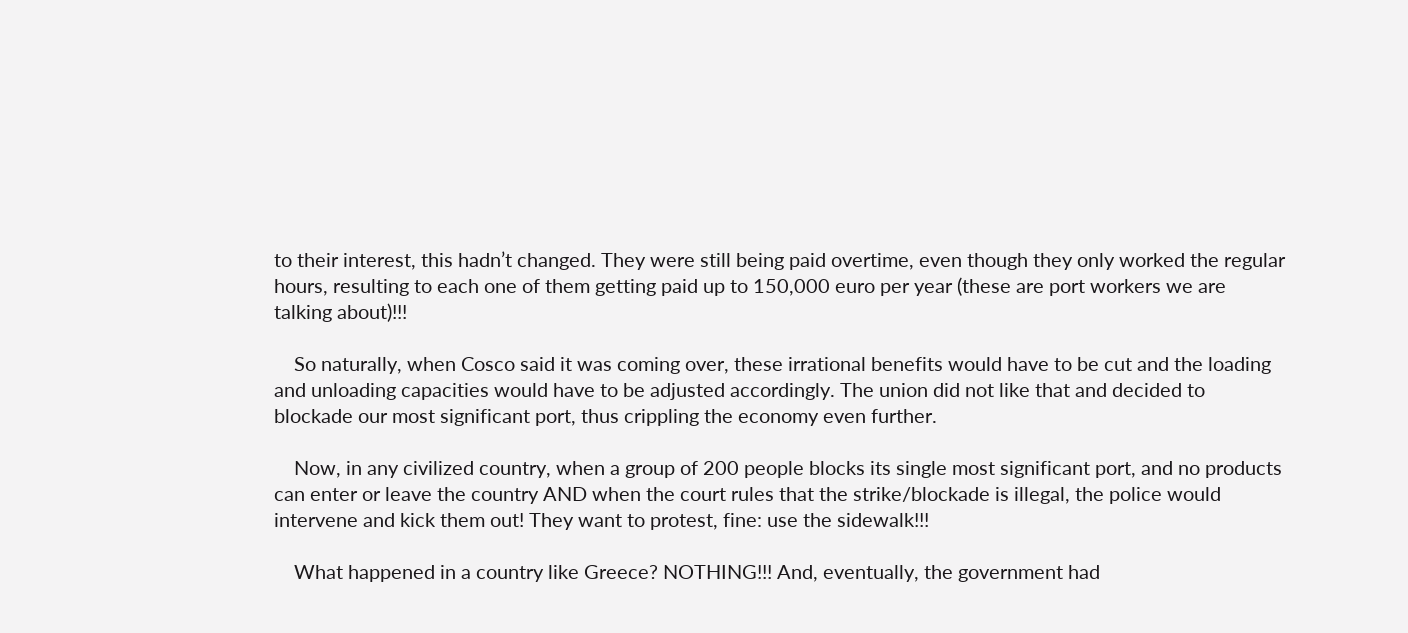to their interest, this hadn’t changed. They were still being paid overtime, even though they only worked the regular hours, resulting to each one of them getting paid up to 150,000 euro per year (these are port workers we are talking about)!!!

    So naturally, when Cosco said it was coming over, these irrational benefits would have to be cut and the loading and unloading capacities would have to be adjusted accordingly. The union did not like that and decided to blockade our most significant port, thus crippling the economy even further.

    Now, in any civilized country, when a group of 200 people blocks its single most significant port, and no products can enter or leave the country AND when the court rules that the strike/blockade is illegal, the police would intervene and kick them out! They want to protest, fine: use the sidewalk!!!

    What happened in a country like Greece? NOTHING!!! And, eventually, the government had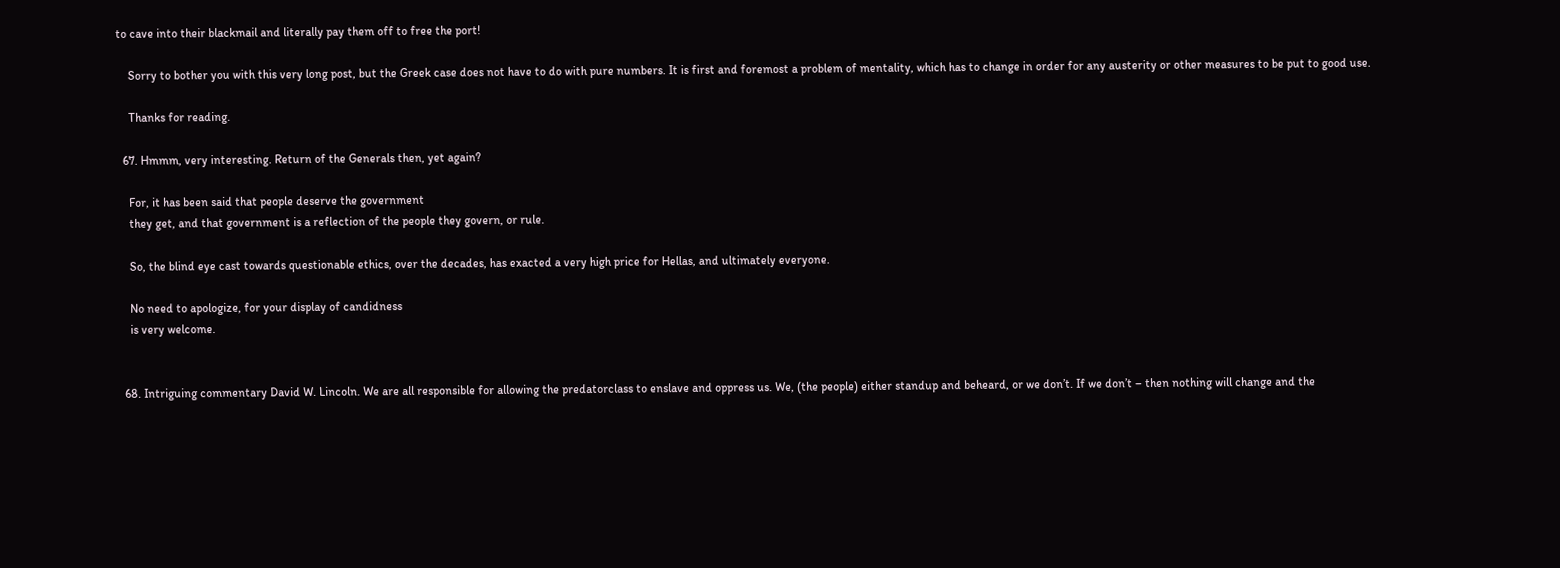to cave into their blackmail and literally pay them off to free the port!

    Sorry to bother you with this very long post, but the Greek case does not have to do with pure numbers. It is first and foremost a problem of mentality, which has to change in order for any austerity or other measures to be put to good use.

    Thanks for reading.

  67. Hmmm, very interesting. Return of the Generals then, yet again?

    For, it has been said that people deserve the government
    they get, and that government is a reflection of the people they govern, or rule.

    So, the blind eye cast towards questionable ethics, over the decades, has exacted a very high price for Hellas, and ultimately everyone.

    No need to apologize, for your display of candidness
    is very welcome.


  68. Intriguing commentary David W. Lincoln. We are all responsible for allowing the predatorclass to enslave and oppress us. We, (the people) either standup and beheard, or we don’t. If we don’t – then nothing will change and the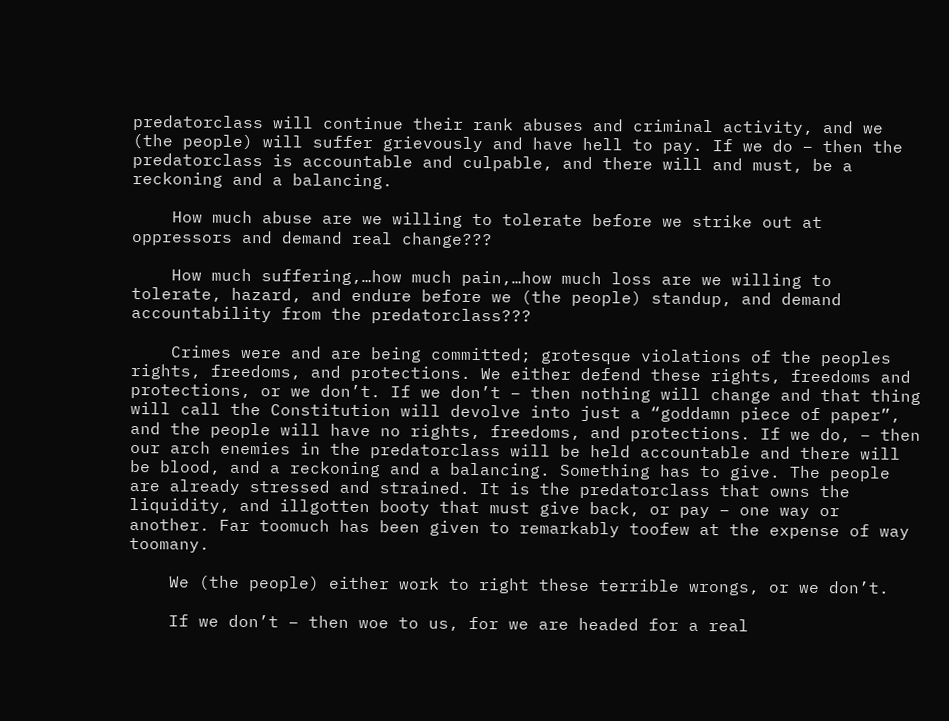predatorclass will continue their rank abuses and criminal activity, and we (the people) will suffer grievously and have hell to pay. If we do – then the predatorclass is accountable and culpable, and there will and must, be a reckoning and a balancing.

    How much abuse are we willing to tolerate before we strike out at oppressors and demand real change???

    How much suffering,…how much pain,…how much loss are we willing to tolerate, hazard, and endure before we (the people) standup, and demand accountability from the predatorclass???

    Crimes were and are being committed; grotesque violations of the peoples rights, freedoms, and protections. We either defend these rights, freedoms and protections, or we don’t. If we don’t – then nothing will change and that thing will call the Constitution will devolve into just a “goddamn piece of paper”, and the people will have no rights, freedoms, and protections. If we do, – then our arch enemies in the predatorclass will be held accountable and there will be blood, and a reckoning and a balancing. Something has to give. The people are already stressed and strained. It is the predatorclass that owns the liquidity, and illgotten booty that must give back, or pay – one way or another. Far toomuch has been given to remarkably toofew at the expense of way toomany.

    We (the people) either work to right these terrible wrongs, or we don’t.

    If we don’t – then woe to us, for we are headed for a real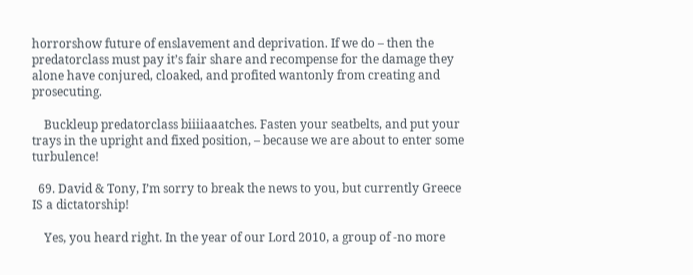horrorshow future of enslavement and deprivation. If we do – then the predatorclass must pay it’s fair share and recompense for the damage they alone have conjured, cloaked, and profited wantonly from creating and prosecuting.

    Buckleup predatorclass biiiiaaatches. Fasten your seatbelts, and put your trays in the upright and fixed position, – because we are about to enter some turbulence!

  69. David & Tony, I’m sorry to break the news to you, but currently Greece IS a dictatorship!

    Yes, you heard right. In the year of our Lord 2010, a group of -no more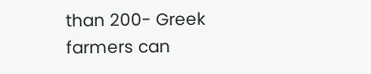than 200- Greek farmers can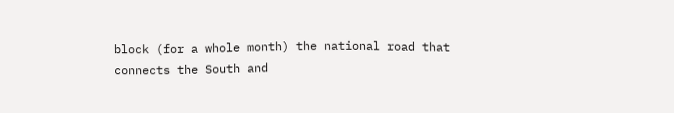block (for a whole month) the national road that connects the South and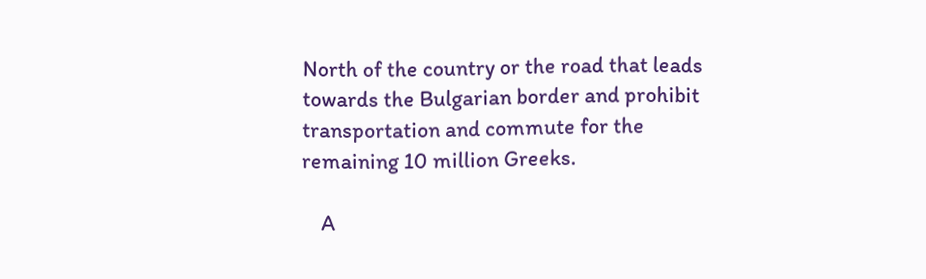North of the country or the road that leads towards the Bulgarian border and prohibit transportation and commute for the remaining 10 million Greeks.

    A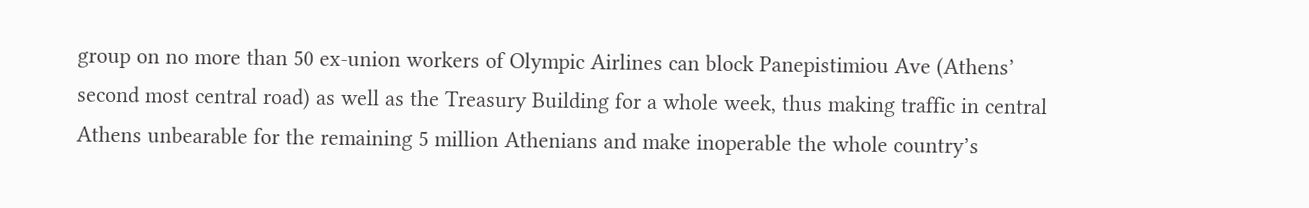group on no more than 50 ex-union workers of Olympic Airlines can block Panepistimiou Ave (Athens’ second most central road) as well as the Treasury Building for a whole week, thus making traffic in central Athens unbearable for the remaining 5 million Athenians and make inoperable the whole country’s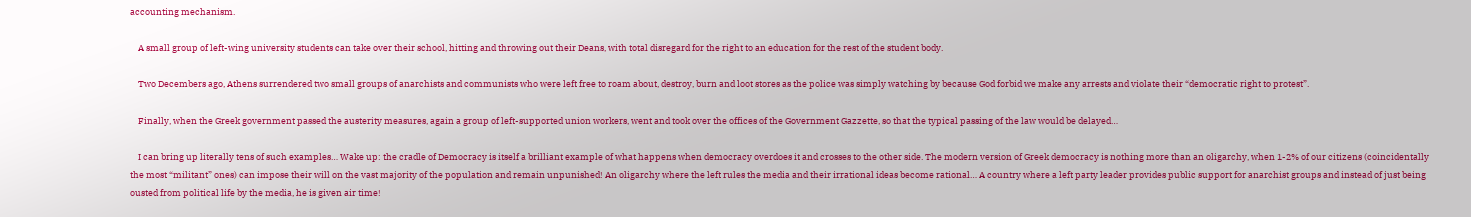accounting mechanism.

    A small group of left-wing university students can take over their school, hitting and throwing out their Deans, with total disregard for the right to an education for the rest of the student body.

    Two Decembers ago, Athens surrendered two small groups of anarchists and communists who were left free to roam about, destroy, burn and loot stores as the police was simply watching by because God forbid we make any arrests and violate their “democratic right to protest”.

    Finally, when the Greek government passed the austerity measures, again a group of left-supported union workers, went and took over the offices of the Government Gazzette, so that the typical passing of the law would be delayed…

    I can bring up literally tens of such examples… Wake up: the cradle of Democracy is itself a brilliant example of what happens when democracy overdoes it and crosses to the other side. The modern version of Greek democracy is nothing more than an oligarchy, when 1-2% of our citizens (coincidentally the most “militant” ones) can impose their will on the vast majority of the population and remain unpunished! An oligarchy where the left rules the media and their irrational ideas become rational… A country where a left party leader provides public support for anarchist groups and instead of just being ousted from political life by the media, he is given air time!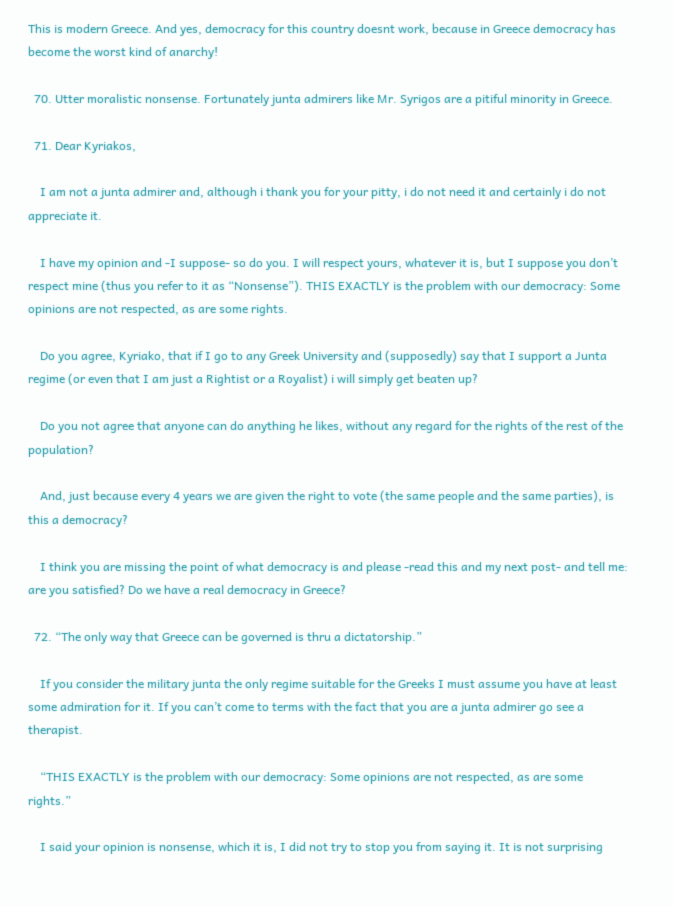This is modern Greece. And yes, democracy for this country doesnt work, because in Greece democracy has become the worst kind of anarchy!

  70. Utter moralistic nonsense. Fortunately junta admirers like Mr. Syrigos are a pitiful minority in Greece.

  71. Dear Kyriakos,

    I am not a junta admirer and, although i thank you for your pitty, i do not need it and certainly i do not appreciate it.

    I have my opinion and -I suppose- so do you. I will respect yours, whatever it is, but I suppose you don’t respect mine (thus you refer to it as “Nonsense”). THIS EXACTLY is the problem with our democracy: Some opinions are not respected, as are some rights.

    Do you agree, Kyriako, that if I go to any Greek University and (supposedly) say that I support a Junta regime (or even that I am just a Rightist or a Royalist) i will simply get beaten up?

    Do you not agree that anyone can do anything he likes, without any regard for the rights of the rest of the population?

    And, just because every 4 years we are given the right to vote (the same people and the same parties), is this a democracy?

    I think you are missing the point of what democracy is and please -read this and my next post- and tell me: are you satisfied? Do we have a real democracy in Greece?

  72. “The only way that Greece can be governed is thru a dictatorship.”

    If you consider the military junta the only regime suitable for the Greeks I must assume you have at least some admiration for it. If you can’t come to terms with the fact that you are a junta admirer go see a therapist.

    “THIS EXACTLY is the problem with our democracy: Some opinions are not respected, as are some rights.”

    I said your opinion is nonsense, which it is, I did not try to stop you from saying it. It is not surprising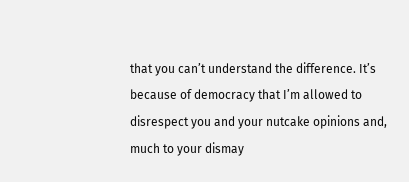that you can’t understand the difference. It’s because of democracy that I’m allowed to disrespect you and your nutcake opinions and, much to your dismay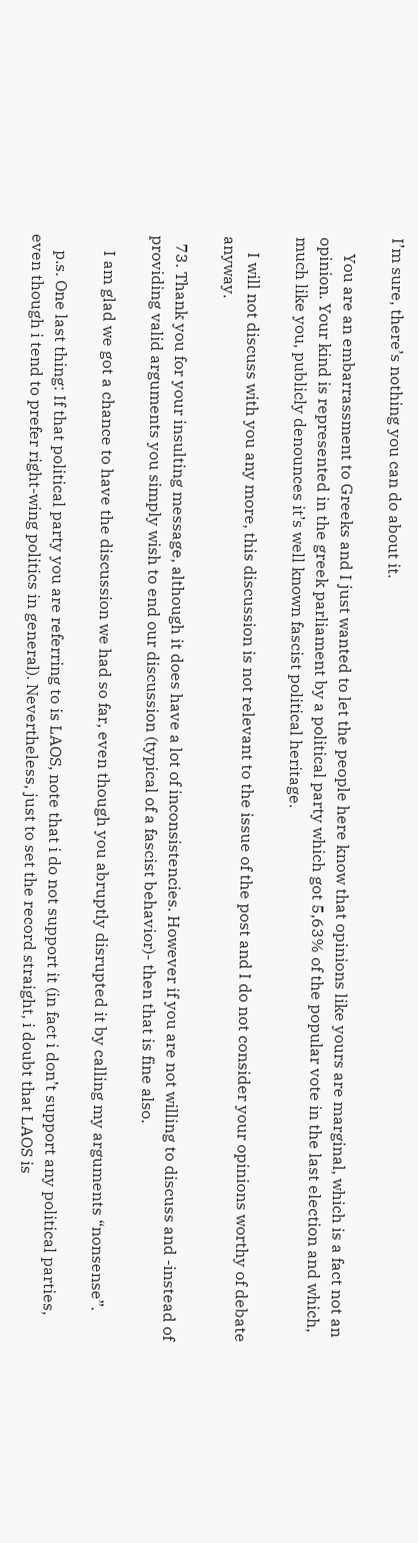I’m sure, there’s nothing you can do about it.

    You are an embarrassment to Greeks and I just wanted to let the people here know that opinions like yours are marginal, which is a fact not an opinion. Your kind is represented in the greek parliament by a political party which got 5,63% of the popular vote in the last election and which, much like you, publicly denounces it’s well known fascist political heritage.

    I will not discuss with you any more, this discussion is not relevant to the issue of the post and I do not consider your opinions worthy of debate anyway.

  73. Thank you for your insulting message, although it does have a lot of inconsistencies. However if you are not willing to discuss and -instead of providing valid arguments you simply wish to end our discussion (typical of a fascist behavior)- then that is fine also.

    I am glad we got a chance to have the discussion we had so far, even though you abruptly disrupted it by calling my arguments “nonsense”.

    p.s. One last thing: If that political party you are referring to is LAOS, note that i do not support it (in fact i don’t support any political parties, even though i tend to prefer right-wing politics in general). Nevertheless, just to set the record straight, i doubt that LAOS is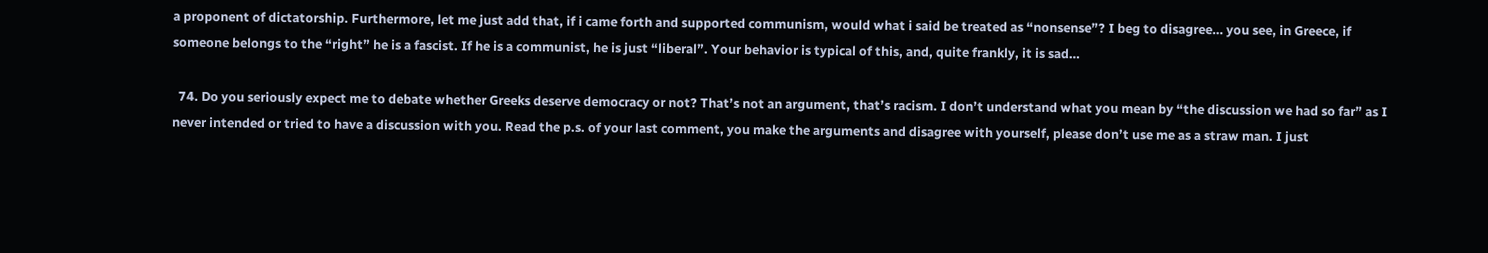a proponent of dictatorship. Furthermore, let me just add that, if i came forth and supported communism, would what i said be treated as “nonsense”? I beg to disagree… you see, in Greece, if someone belongs to the “right” he is a fascist. If he is a communist, he is just “liberal”. Your behavior is typical of this, and, quite frankly, it is sad…

  74. Do you seriously expect me to debate whether Greeks deserve democracy or not? That’s not an argument, that’s racism. I don’t understand what you mean by “the discussion we had so far” as I never intended or tried to have a discussion with you. Read the p.s. of your last comment, you make the arguments and disagree with yourself, please don’t use me as a straw man. I just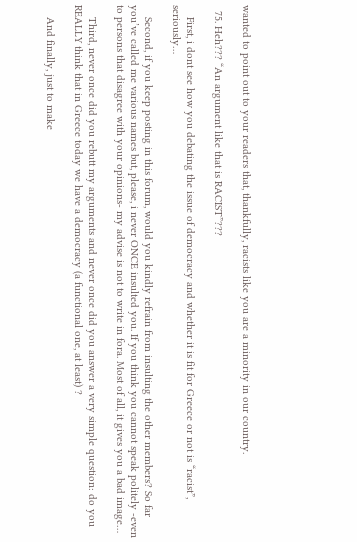wanted to point out to your readers that, thankfully, racists like you are a minority in our country.

  75. Heh??? “An argument like that is RACIST”???

    First, i dont see how you debating the issue of democracy and whether it is fit for Greece or not is “racist”, seriously…

    Second, if you keep posting in this forum, would you kindly refrain from insulting the other members? So far you’ve called me various names but, please, i never ONCE insulted you. If you think you cannot speak politely -even to persons that disagree with your opinions- my advise is not to write in fora. Most of all, it gives you a bad image…

    Third, never once did you rebutt my arguments and never once did you answer a very simple question: do you REALLY think that in Greece today we have a democracy (a functional one, at least) ?

    And finally, just to make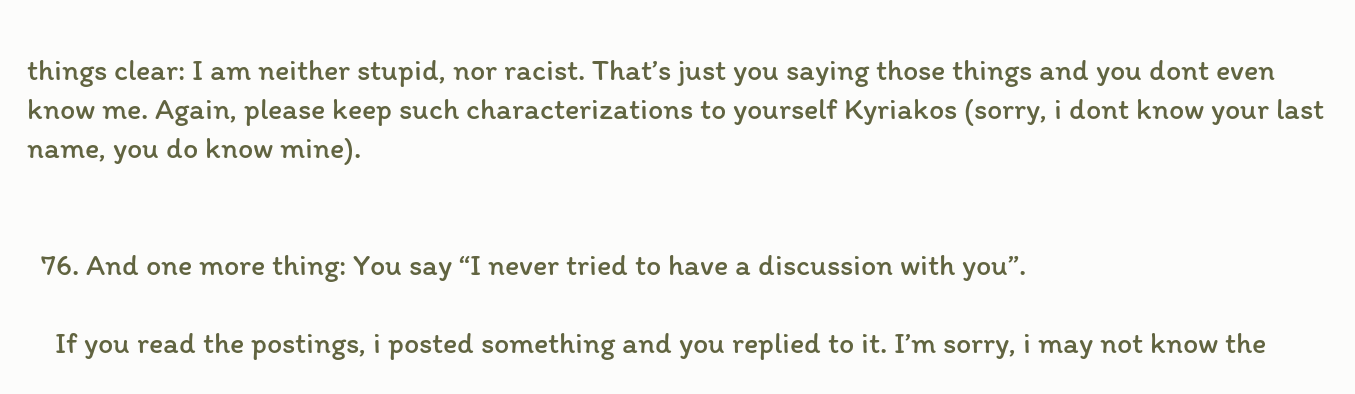things clear: I am neither stupid, nor racist. That’s just you saying those things and you dont even know me. Again, please keep such characterizations to yourself Kyriakos (sorry, i dont know your last name, you do know mine).


  76. And one more thing: You say “I never tried to have a discussion with you”.

    If you read the postings, i posted something and you replied to it. I’m sorry, i may not know the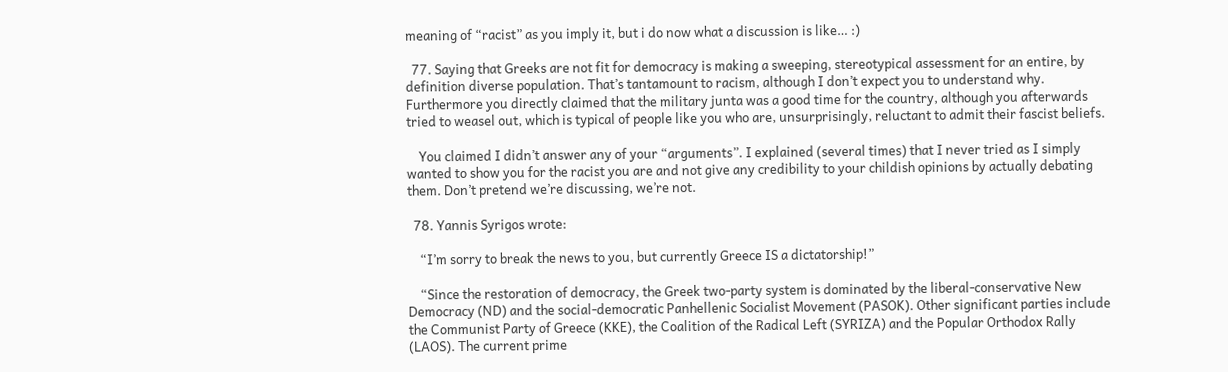meaning of “racist” as you imply it, but i do now what a discussion is like… :)

  77. Saying that Greeks are not fit for democracy is making a sweeping, stereotypical assessment for an entire, by definition diverse population. That’s tantamount to racism, although I don’t expect you to understand why. Furthermore you directly claimed that the military junta was a good time for the country, although you afterwards tried to weasel out, which is typical of people like you who are, unsurprisingly, reluctant to admit their fascist beliefs.

    You claimed I didn’t answer any of your “arguments”. I explained (several times) that I never tried as I simply wanted to show you for the racist you are and not give any credibility to your childish opinions by actually debating them. Don’t pretend we’re discussing, we’re not.

  78. Yannis Syrigos wrote:

    “I’m sorry to break the news to you, but currently Greece IS a dictatorship!”

    “Since the restoration of democracy, the Greek two-party system is dominated by the liberal-conservative New Democracy (ND) and the social-democratic Panhellenic Socialist Movement (PASOK). Other significant parties include the Communist Party of Greece (KKE), the Coalition of the Radical Left (SYRIZA) and the Popular Orthodox Rally (LAOS). The current prime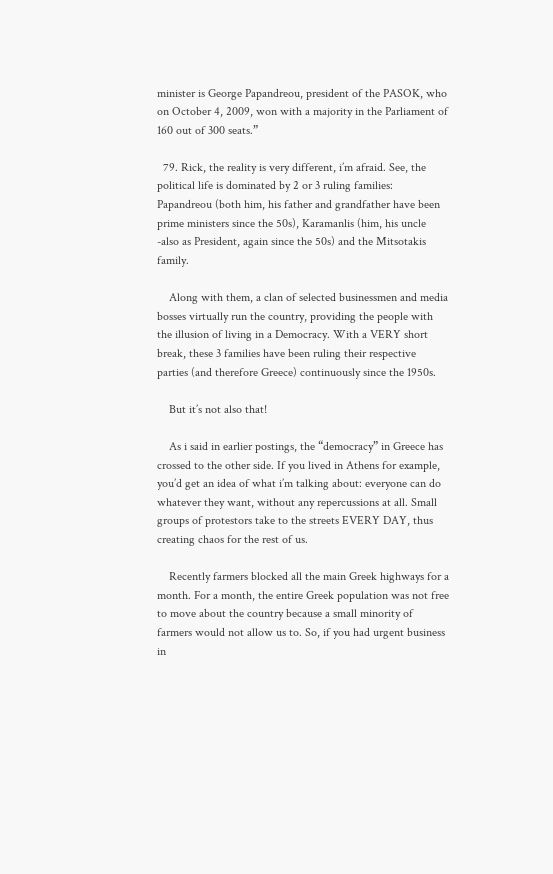minister is George Papandreou, president of the PASOK, who on October 4, 2009, won with a majority in the Parliament of 160 out of 300 seats.”

  79. Rick, the reality is very different, i’m afraid. See, the political life is dominated by 2 or 3 ruling families: Papandreou (both him, his father and grandfather have been prime ministers since the 50s), Karamanlis (him, his uncle -also as President, again since the 50s) and the Mitsotakis family.

    Along with them, a clan of selected businessmen and media bosses virtually run the country, providing the people with the illusion of living in a Democracy. With a VERY short break, these 3 families have been ruling their respective parties (and therefore Greece) continuously since the 1950s.

    But it’s not also that!

    As i said in earlier postings, the “democracy” in Greece has crossed to the other side. If you lived in Athens for example, you’d get an idea of what i’m talking about: everyone can do whatever they want, without any repercussions at all. Small groups of protestors take to the streets EVERY DAY, thus creating chaos for the rest of us.

    Recently farmers blocked all the main Greek highways for a month. For a month, the entire Greek population was not free to move about the country because a small minority of farmers would not allow us to. So, if you had urgent business in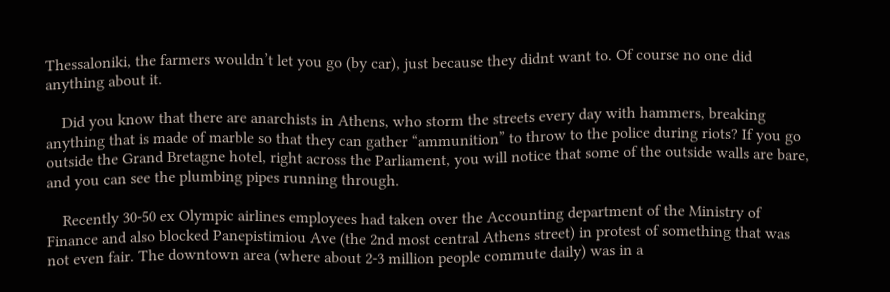Thessaloniki, the farmers wouldn’t let you go (by car), just because they didnt want to. Of course no one did anything about it.

    Did you know that there are anarchists in Athens, who storm the streets every day with hammers, breaking anything that is made of marble so that they can gather “ammunition” to throw to the police during riots? If you go outside the Grand Bretagne hotel, right across the Parliament, you will notice that some of the outside walls are bare, and you can see the plumbing pipes running through.

    Recently 30-50 ex Olympic airlines employees had taken over the Accounting department of the Ministry of Finance and also blocked Panepistimiou Ave (the 2nd most central Athens street) in protest of something that was not even fair. The downtown area (where about 2-3 million people commute daily) was in a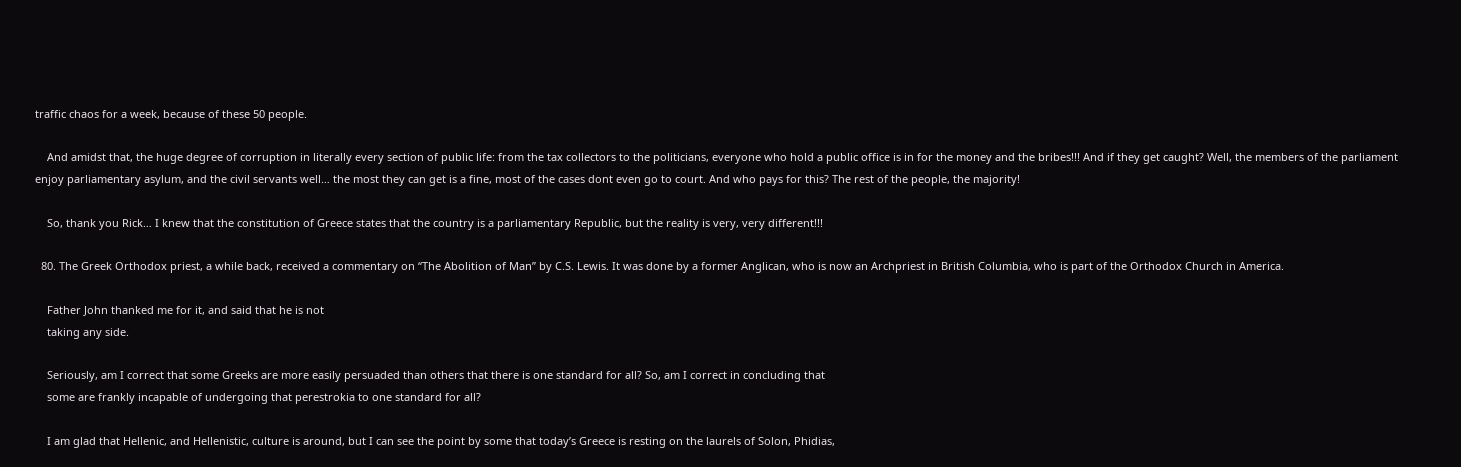traffic chaos for a week, because of these 50 people.

    And amidst that, the huge degree of corruption in literally every section of public life: from the tax collectors to the politicians, everyone who hold a public office is in for the money and the bribes!!! And if they get caught? Well, the members of the parliament enjoy parliamentary asylum, and the civil servants well… the most they can get is a fine, most of the cases dont even go to court. And who pays for this? The rest of the people, the majority!

    So, thank you Rick… I knew that the constitution of Greece states that the country is a parliamentary Republic, but the reality is very, very different!!!

  80. The Greek Orthodox priest, a while back, received a commentary on “The Abolition of Man” by C.S. Lewis. It was done by a former Anglican, who is now an Archpriest in British Columbia, who is part of the Orthodox Church in America.

    Father John thanked me for it, and said that he is not
    taking any side.

    Seriously, am I correct that some Greeks are more easily persuaded than others that there is one standard for all? So, am I correct in concluding that
    some are frankly incapable of undergoing that perestrokia to one standard for all?

    I am glad that Hellenic, and Hellenistic, culture is around, but I can see the point by some that today’s Greece is resting on the laurels of Solon, Phidias,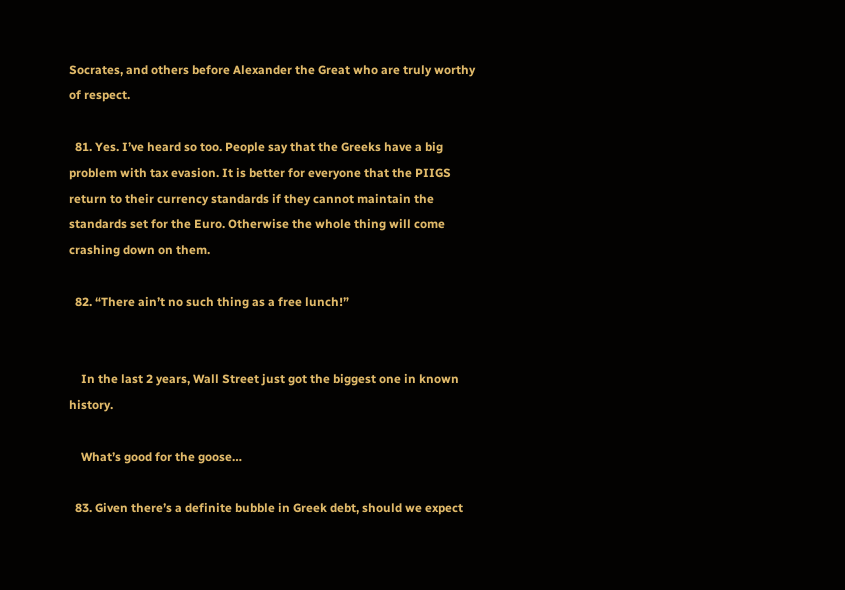Socrates, and others before Alexander the Great who are truly worthy of respect.

  81. Yes. I’ve heard so too. People say that the Greeks have a big problem with tax evasion. It is better for everyone that the PIIGS return to their currency standards if they cannot maintain the standards set for the Euro. Otherwise the whole thing will come crashing down on them.

  82. “There ain’t no such thing as a free lunch!”


    In the last 2 years, Wall Street just got the biggest one in known history.

    What’s good for the goose…

  83. Given there’s a definite bubble in Greek debt, should we expect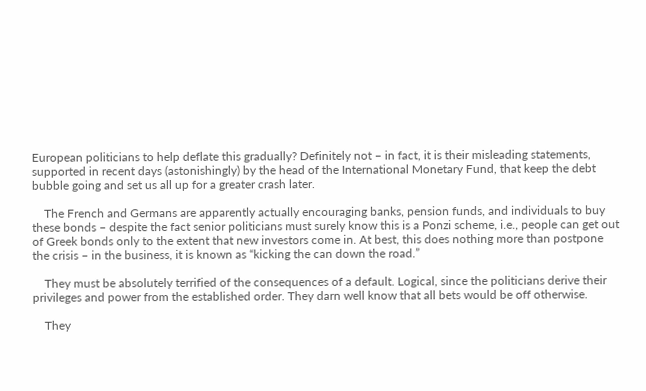European politicians to help deflate this gradually? Definitely not – in fact, it is their misleading statements, supported in recent days (astonishingly) by the head of the International Monetary Fund, that keep the debt bubble going and set us all up for a greater crash later.

    The French and Germans are apparently actually encouraging banks, pension funds, and individuals to buy these bonds – despite the fact senior politicians must surely know this is a Ponzi scheme, i.e., people can get out of Greek bonds only to the extent that new investors come in. At best, this does nothing more than postpone the crisis – in the business, it is known as “kicking the can down the road.”

    They must be absolutely terrified of the consequences of a default. Logical, since the politicians derive their privileges and power from the established order. They darn well know that all bets would be off otherwise.

    They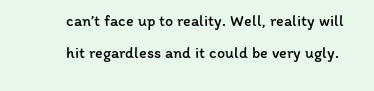can’t face up to reality. Well, reality will hit regardless and it could be very ugly.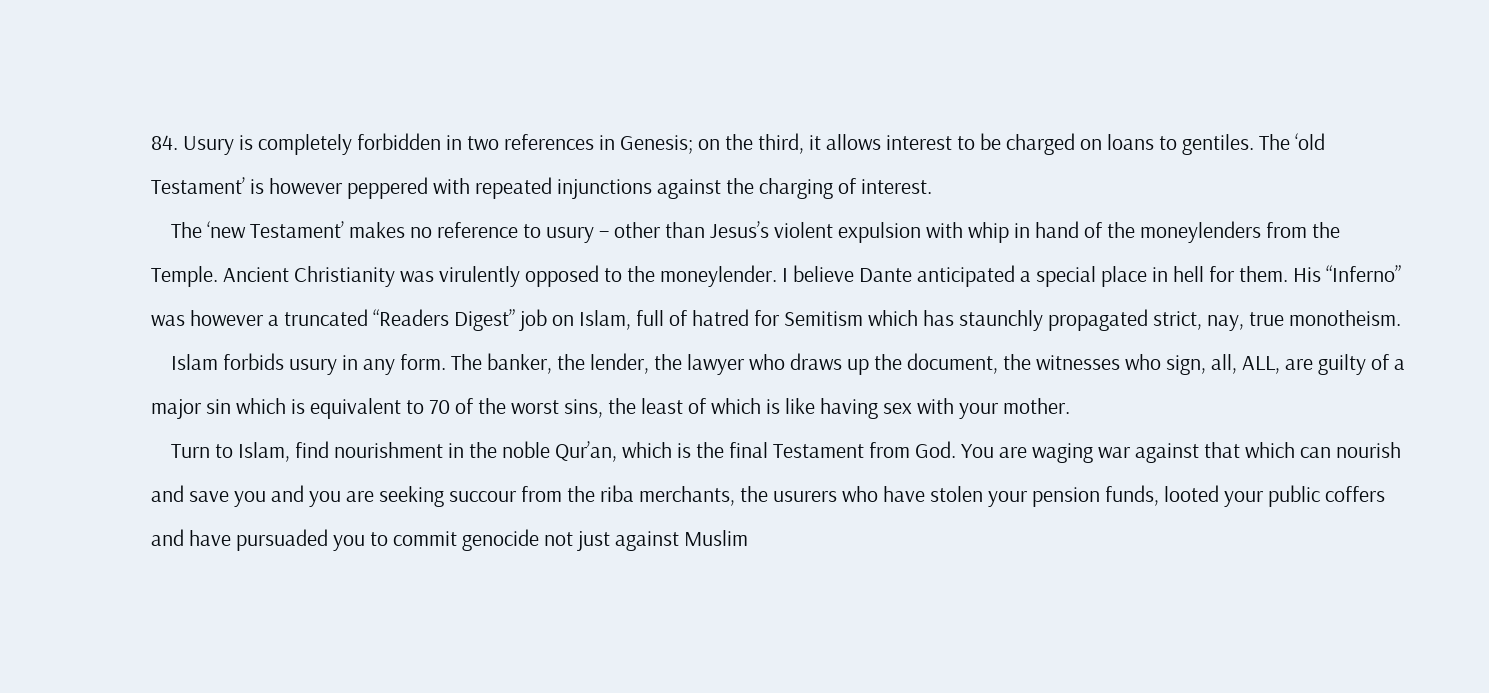84. Usury is completely forbidden in two references in Genesis; on the third, it allows interest to be charged on loans to gentiles. The ‘old Testament’ is however peppered with repeated injunctions against the charging of interest.
    The ‘new Testament’ makes no reference to usury – other than Jesus’s violent expulsion with whip in hand of the moneylenders from the Temple. Ancient Christianity was virulently opposed to the moneylender. I believe Dante anticipated a special place in hell for them. His “Inferno” was however a truncated “Readers Digest” job on Islam, full of hatred for Semitism which has staunchly propagated strict, nay, true monotheism.
    Islam forbids usury in any form. The banker, the lender, the lawyer who draws up the document, the witnesses who sign, all, ALL, are guilty of a major sin which is equivalent to 70 of the worst sins, the least of which is like having sex with your mother.
    Turn to Islam, find nourishment in the noble Qur’an, which is the final Testament from God. You are waging war against that which can nourish and save you and you are seeking succour from the riba merchants, the usurers who have stolen your pension funds, looted your public coffers and have pursuaded you to commit genocide not just against Muslim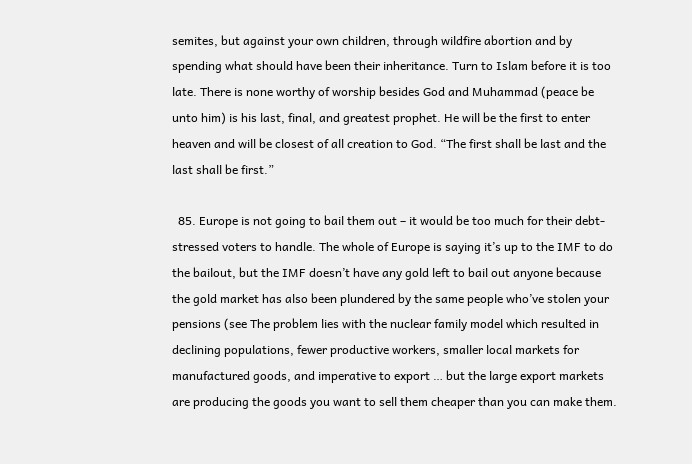semites, but against your own children, through wildfire abortion and by spending what should have been their inheritance. Turn to Islam before it is too late. There is none worthy of worship besides God and Muhammad (peace be unto him) is his last, final, and greatest prophet. He will be the first to enter heaven and will be closest of all creation to God. “The first shall be last and the last shall be first.”

  85. Europe is not going to bail them out – it would be too much for their debt-stressed voters to handle. The whole of Europe is saying it’s up to the IMF to do the bailout, but the IMF doesn’t have any gold left to bail out anyone because the gold market has also been plundered by the same people who’ve stolen your pensions (see The problem lies with the nuclear family model which resulted in declining populations, fewer productive workers, smaller local markets for manufactured goods, and imperative to export … but the large export markets are producing the goods you want to sell them cheaper than you can make them.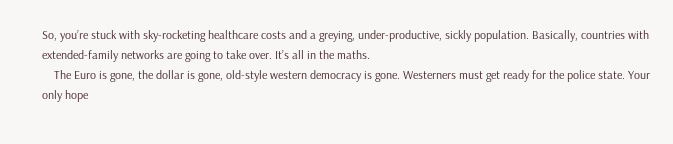So, you’re stuck with sky-rocketing healthcare costs and a greying, under-productive, sickly population. Basically, countries with extended-family networks are going to take over. It’s all in the maths.
    The Euro is gone, the dollar is gone, old-style western democracy is gone. Westerners must get ready for the police state. Your only hope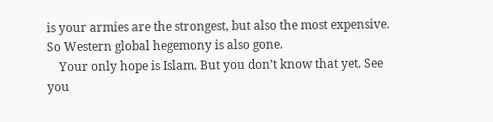is your armies are the strongest, but also the most expensive. So Western global hegemony is also gone.
    Your only hope is Islam. But you don’t know that yet. See you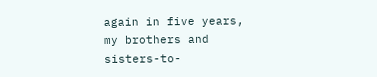again in five years, my brothers and sisters-to-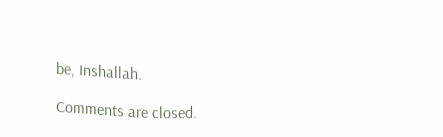be, Inshallah.

Comments are closed.